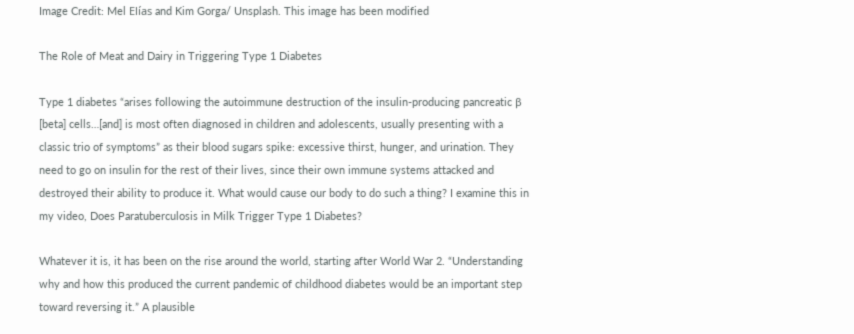Image Credit: Mel Elías and Kim Gorga/ Unsplash. This image has been modified

The Role of Meat and Dairy in Triggering Type 1 Diabetes

Type 1 diabetes “arises following the autoimmune destruction of the insulin-producing pancreatic β [beta] cells…[and] is most often diagnosed in children and adolescents, usually presenting with a classic trio of symptoms” as their blood sugars spike: excessive thirst, hunger, and urination. They need to go on insulin for the rest of their lives, since their own immune systems attacked and destroyed their ability to produce it. What would cause our body to do such a thing? I examine this in my video, Does Paratuberculosis in Milk Trigger Type 1 Diabetes?

Whatever it is, it has been on the rise around the world, starting after World War 2. “Understanding why and how this produced the current pandemic of childhood diabetes would be an important step toward reversing it.” A plausible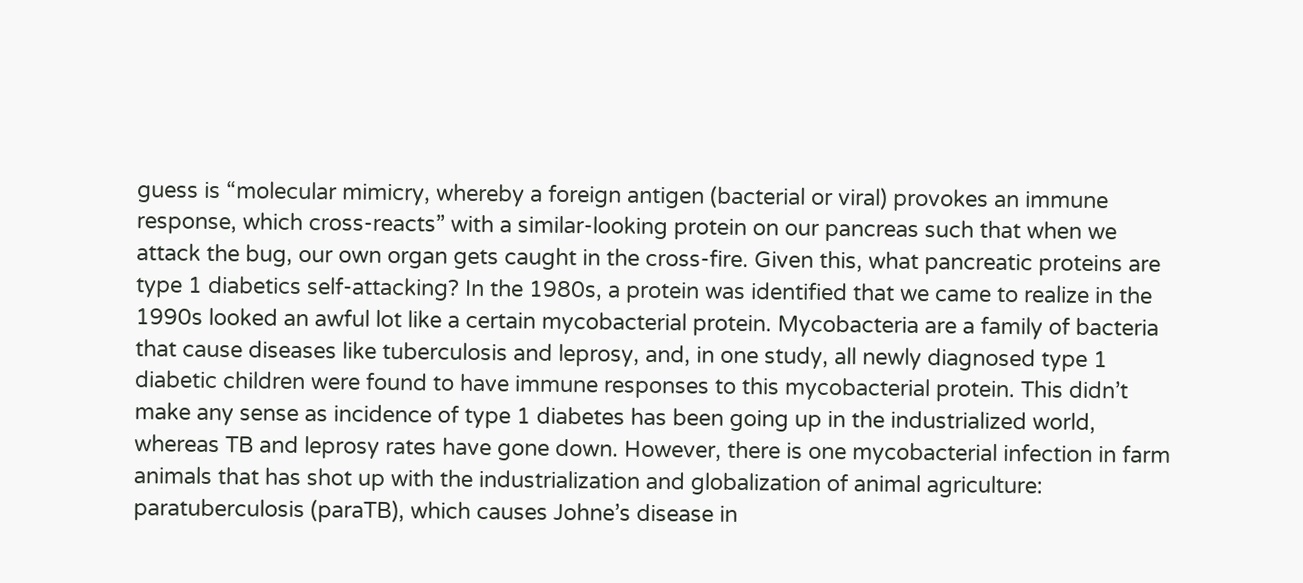guess is “molecular mimicry, whereby a foreign antigen (bacterial or viral) provokes an immune response, which cross-reacts” with a similar-looking protein on our pancreas such that when we attack the bug, our own organ gets caught in the cross-fire. Given this, what pancreatic proteins are type 1 diabetics self-attacking? In the 1980s, a protein was identified that we came to realize in the 1990s looked an awful lot like a certain mycobacterial protein. Mycobacteria are a family of bacteria that cause diseases like tuberculosis and leprosy, and, in one study, all newly diagnosed type 1 diabetic children were found to have immune responses to this mycobacterial protein. This didn’t make any sense as incidence of type 1 diabetes has been going up in the industrialized world, whereas TB and leprosy rates have gone down. However, there is one mycobacterial infection in farm animals that has shot up with the industrialization and globalization of animal agriculture: paratuberculosis (paraTB), which causes Johne’s disease in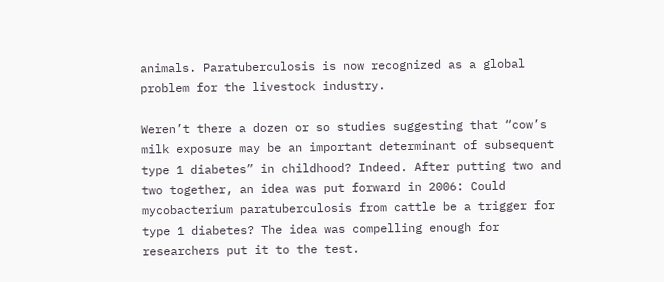animals. Paratuberculosis is now recognized as a global problem for the livestock industry.

Weren’t there a dozen or so studies suggesting that “cow’s milk exposure may be an important determinant of subsequent type 1 diabetes” in childhood? Indeed. After putting two and two together, an idea was put forward in 2006: Could mycobacterium paratuberculosis from cattle be a trigger for type 1 diabetes? The idea was compelling enough for researchers put it to the test.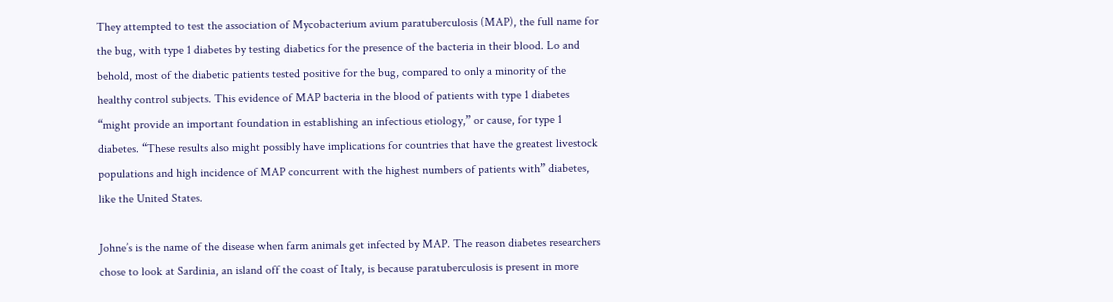They attempted to test the association of Mycobacterium avium paratuberculosis (MAP), the full name for the bug, with type 1 diabetes by testing diabetics for the presence of the bacteria in their blood. Lo and behold, most of the diabetic patients tested positive for the bug, compared to only a minority of the healthy control subjects. This evidence of MAP bacteria in the blood of patients with type 1 diabetes “might provide an important foundation in establishing an infectious etiology,” or cause, for type 1 diabetes. “These results also might possibly have implications for countries that have the greatest livestock populations and high incidence of MAP concurrent with the highest numbers of patients with” diabetes, like the United States.

Johne’s is the name of the disease when farm animals get infected by MAP. The reason diabetes researchers chose to look at Sardinia, an island off the coast of Italy, is because paratuberculosis is present in more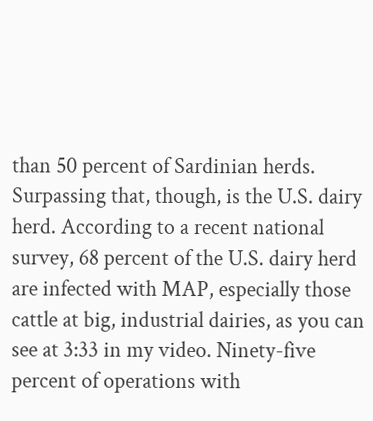than 50 percent of Sardinian herds. Surpassing that, though, is the U.S. dairy herd. According to a recent national survey, 68 percent of the U.S. dairy herd are infected with MAP, especially those cattle at big, industrial dairies, as you can see at 3:33 in my video. Ninety-five percent of operations with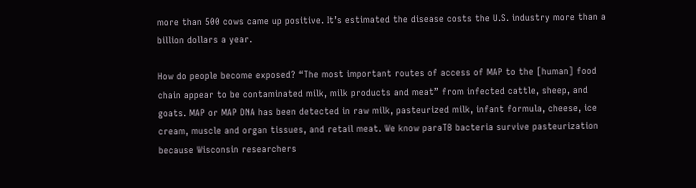more than 500 cows came up positive. It’s estimated the disease costs the U.S. industry more than a billion dollars a year.

How do people become exposed? “The most important routes of access of MAP to the [human] food chain appear to be contaminated milk, milk products and meat” from infected cattle, sheep, and goats. MAP or MAP DNA has been detected in raw milk, pasteurized milk, infant formula, cheese, ice cream, muscle and organ tissues, and retail meat. We know paraTB bacteria survive pasteurization because Wisconsin researchers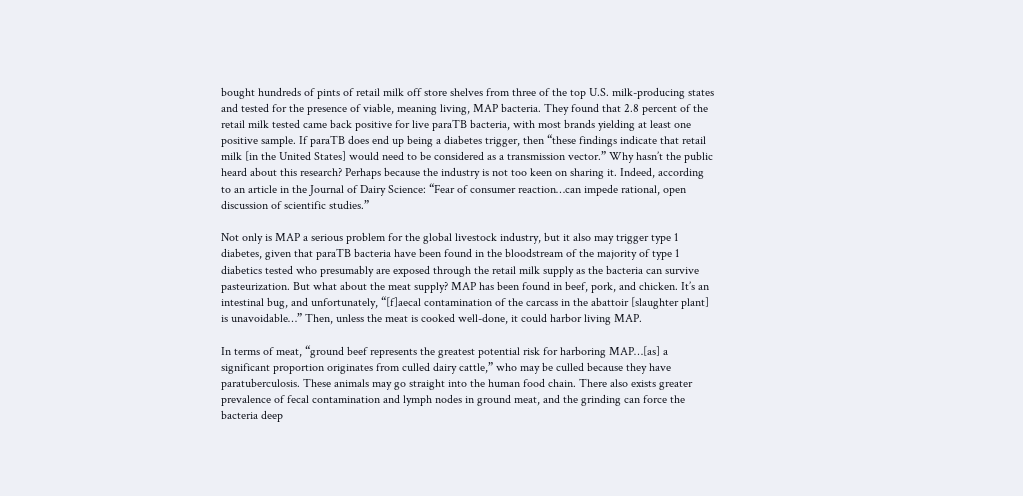bought hundreds of pints of retail milk off store shelves from three of the top U.S. milk-producing states and tested for the presence of viable, meaning living, MAP bacteria. They found that 2.8 percent of the retail milk tested came back positive for live paraTB bacteria, with most brands yielding at least one positive sample. If paraTB does end up being a diabetes trigger, then “these findings indicate that retail milk [in the United States] would need to be considered as a transmission vector.” Why hasn’t the public heard about this research? Perhaps because the industry is not too keen on sharing it. Indeed, according to an article in the Journal of Dairy Science: “Fear of consumer reaction…can impede rational, open discussion of scientific studies.”

Not only is MAP a serious problem for the global livestock industry, but it also may trigger type 1 diabetes, given that paraTB bacteria have been found in the bloodstream of the majority of type 1 diabetics tested who presumably are exposed through the retail milk supply as the bacteria can survive pasteurization. But what about the meat supply? MAP has been found in beef, pork, and chicken. It’s an intestinal bug, and unfortunately, “[f]aecal contamination of the carcass in the abattoir [slaughter plant] is unavoidable…” Then, unless the meat is cooked well-done, it could harbor living MAP.

In terms of meat, “ground beef represents the greatest potential risk for harboring MAP…[as] a significant proportion originates from culled dairy cattle,” who may be culled because they have paratuberculosis. These animals may go straight into the human food chain. There also exists greater prevalence of fecal contamination and lymph nodes in ground meat, and the grinding can force the bacteria deep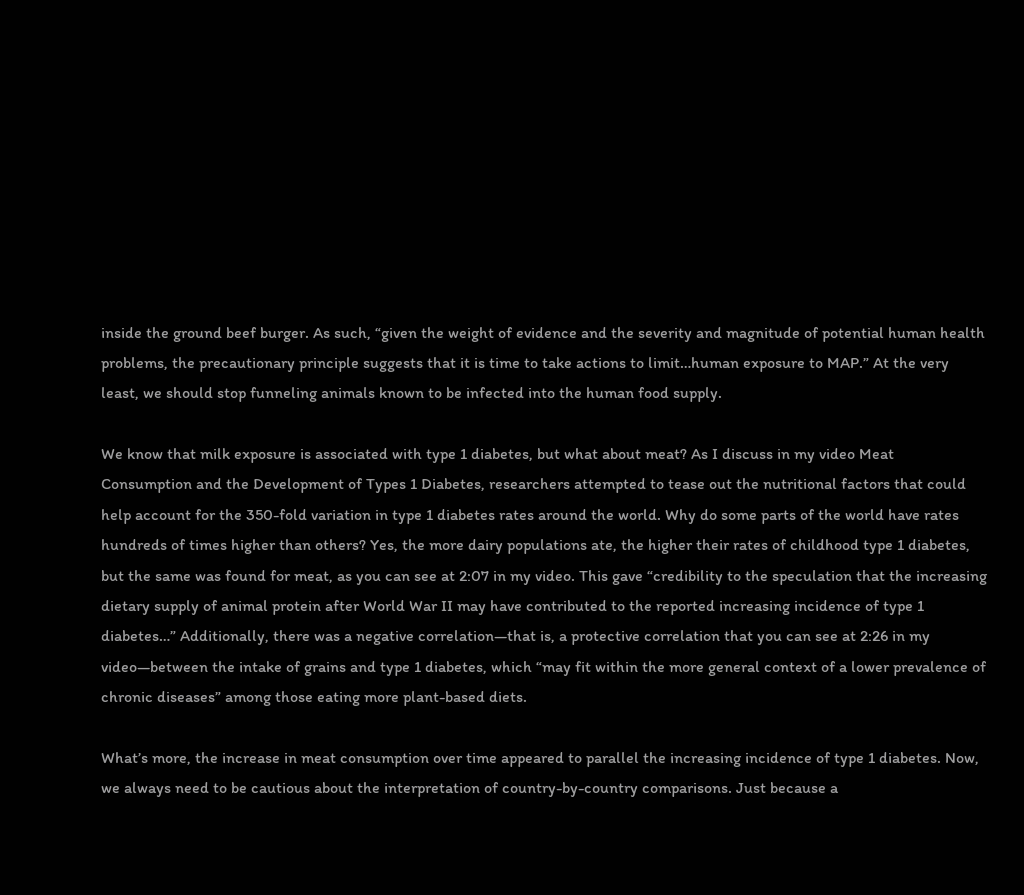inside the ground beef burger. As such, “given the weight of evidence and the severity and magnitude of potential human health problems, the precautionary principle suggests that it is time to take actions to limit…human exposure to MAP.” At the very least, we should stop funneling animals known to be infected into the human food supply.

We know that milk exposure is associated with type 1 diabetes, but what about meat? As I discuss in my video Meat Consumption and the Development of Types 1 Diabetes, researchers attempted to tease out the nutritional factors that could help account for the 350-fold variation in type 1 diabetes rates around the world. Why do some parts of the world have rates hundreds of times higher than others? Yes, the more dairy populations ate, the higher their rates of childhood type 1 diabetes, but the same was found for meat, as you can see at 2:07 in my video. This gave “credibility to the speculation that the increasing dietary supply of animal protein after World War II may have contributed to the reported increasing incidence of type 1 diabetes…” Additionally, there was a negative correlation—that is, a protective correlation that you can see at 2:26 in my video—between the intake of grains and type 1 diabetes, which “may fit within the more general context of a lower prevalence of chronic diseases” among those eating more plant-based diets.

What’s more, the increase in meat consumption over time appeared to parallel the increasing incidence of type 1 diabetes. Now, we always need to be cautious about the interpretation of country-by-country comparisons. Just because a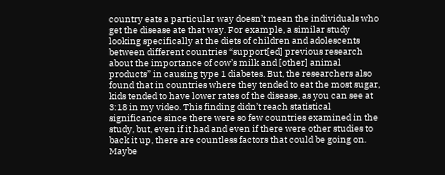country eats a particular way doesn’t mean the individuals who get the disease ate that way. For example, a similar study looking specifically at the diets of children and adolescents between different countries “support[ed] previous research about the importance of cow’s milk and [other] animal products” in causing type 1 diabetes. But, the researchers also found that in countries where they tended to eat the most sugar, kids tended to have lower rates of the disease, as you can see at 3:18 in my video. This finding didn’t reach statistical significance since there were so few countries examined in the study, but, even if it had and even if there were other studies to back it up, there are countless factors that could be going on. Maybe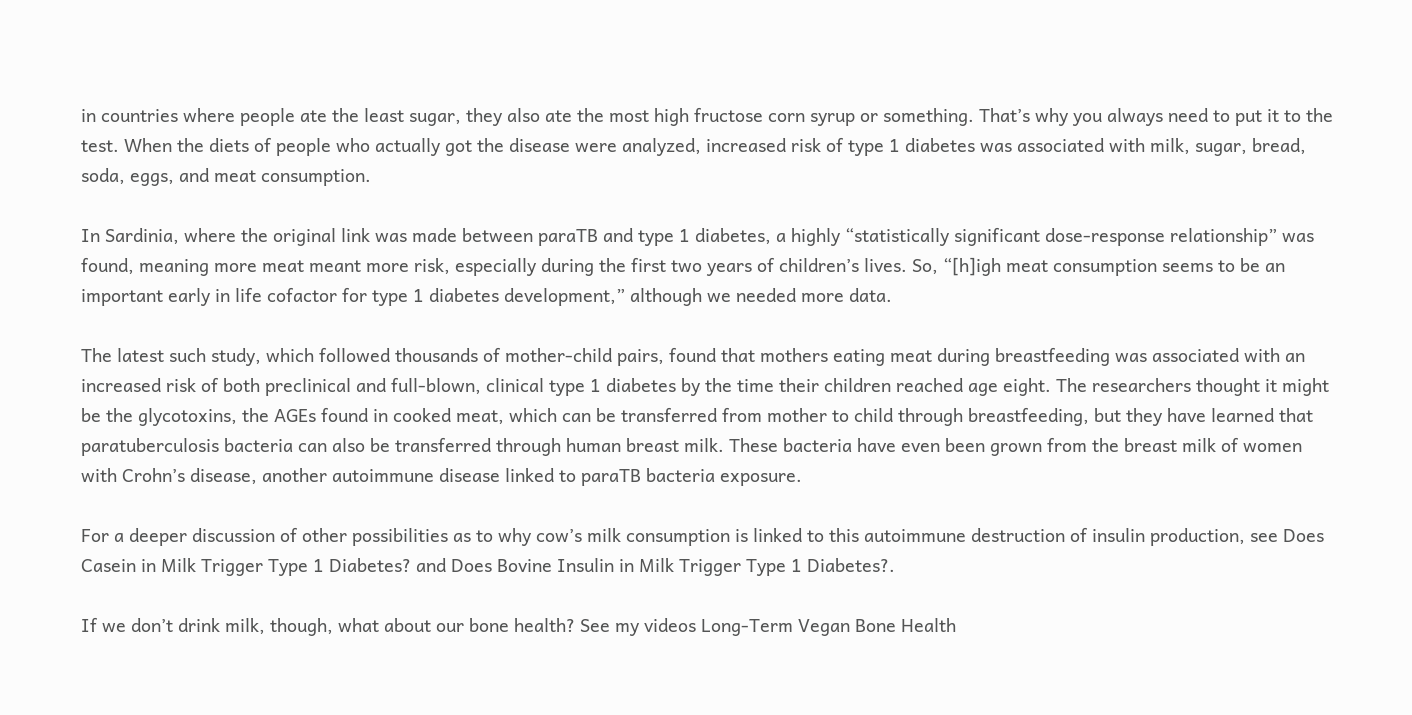in countries where people ate the least sugar, they also ate the most high fructose corn syrup or something. That’s why you always need to put it to the test. When the diets of people who actually got the disease were analyzed, increased risk of type 1 diabetes was associated with milk, sugar, bread, soda, eggs, and meat consumption.

In Sardinia, where the original link was made between paraTB and type 1 diabetes, a highly “statistically significant dose-response relationship” was found, meaning more meat meant more risk, especially during the first two years of children’s lives. So, “[h]igh meat consumption seems to be an important early in life cofactor for type 1 diabetes development,” although we needed more data.

The latest such study, which followed thousands of mother-child pairs, found that mothers eating meat during breastfeeding was associated with an increased risk of both preclinical and full-blown, clinical type 1 diabetes by the time their children reached age eight. The researchers thought it might be the glycotoxins, the AGEs found in cooked meat, which can be transferred from mother to child through breastfeeding, but they have learned that paratuberculosis bacteria can also be transferred through human breast milk. These bacteria have even been grown from the breast milk of women with Crohn’s disease, another autoimmune disease linked to paraTB bacteria exposure.

For a deeper discussion of other possibilities as to why cow’s milk consumption is linked to this autoimmune destruction of insulin production, see Does Casein in Milk Trigger Type 1 Diabetes? and Does Bovine Insulin in Milk Trigger Type 1 Diabetes?.

If we don’t drink milk, though, what about our bone health? See my videos Long-Term Vegan Bone Health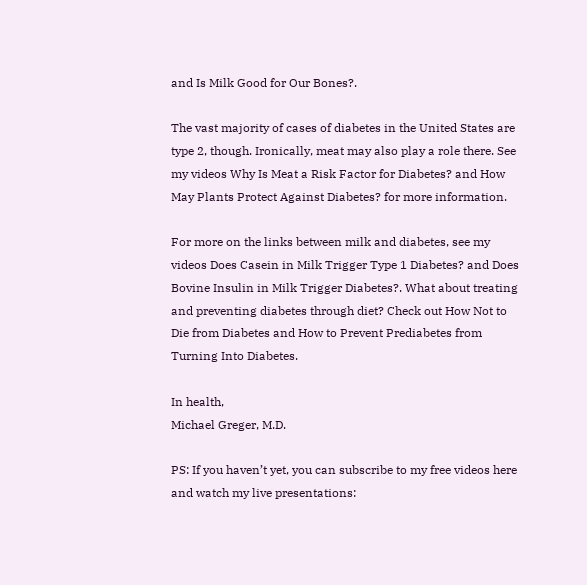and Is Milk Good for Our Bones?.

The vast majority of cases of diabetes in the United States are type 2, though. Ironically, meat may also play a role there. See my videos Why Is Meat a Risk Factor for Diabetes? and How May Plants Protect Against Diabetes? for more information.

For more on the links between milk and diabetes, see my videos Does Casein in Milk Trigger Type 1 Diabetes? and Does Bovine Insulin in Milk Trigger Diabetes?. What about treating and preventing diabetes through diet? Check out How Not to Die from Diabetes and How to Prevent Prediabetes from Turning Into Diabetes.

In health,
Michael Greger, M.D.

PS: If you haven’t yet, you can subscribe to my free videos here and watch my live presentations: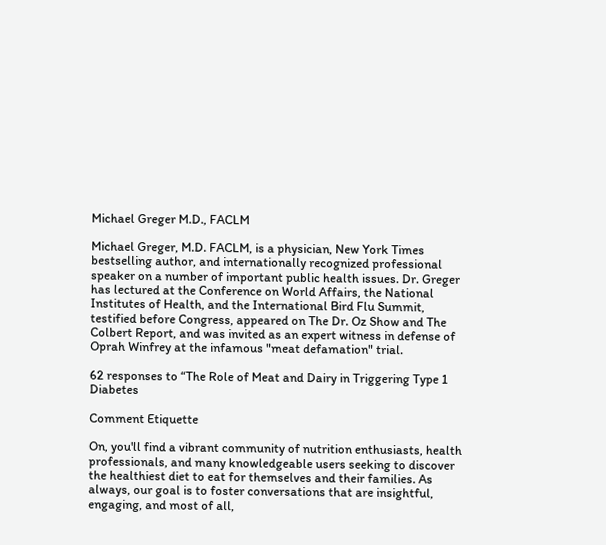Michael Greger M.D., FACLM

Michael Greger, M.D. FACLM, is a physician, New York Times bestselling author, and internationally recognized professional speaker on a number of important public health issues. Dr. Greger has lectured at the Conference on World Affairs, the National Institutes of Health, and the International Bird Flu Summit, testified before Congress, appeared on The Dr. Oz Show and The Colbert Report, and was invited as an expert witness in defense of Oprah Winfrey at the infamous "meat defamation" trial.

62 responses to “The Role of Meat and Dairy in Triggering Type 1 Diabetes

Comment Etiquette

On, you'll find a vibrant community of nutrition enthusiasts, health professionals, and many knowledgeable users seeking to discover the healthiest diet to eat for themselves and their families. As always, our goal is to foster conversations that are insightful, engaging, and most of all,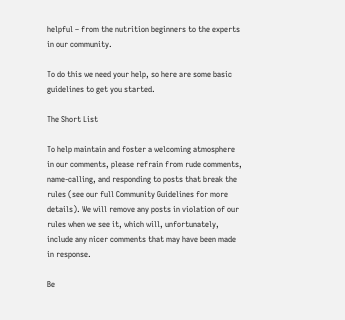helpful – from the nutrition beginners to the experts in our community.

To do this we need your help, so here are some basic guidelines to get you started.

The Short List

To help maintain and foster a welcoming atmosphere in our comments, please refrain from rude comments, name-calling, and responding to posts that break the rules (see our full Community Guidelines for more details). We will remove any posts in violation of our rules when we see it, which will, unfortunately, include any nicer comments that may have been made in response.

Be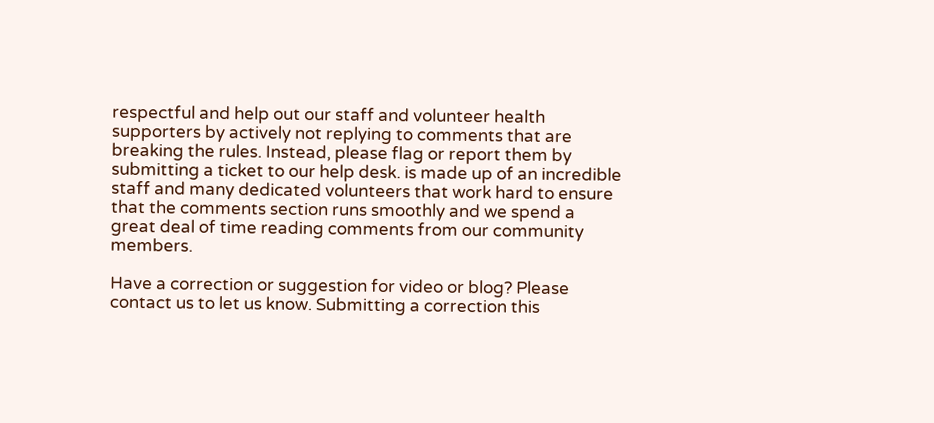respectful and help out our staff and volunteer health supporters by actively not replying to comments that are breaking the rules. Instead, please flag or report them by submitting a ticket to our help desk. is made up of an incredible staff and many dedicated volunteers that work hard to ensure that the comments section runs smoothly and we spend a great deal of time reading comments from our community members.

Have a correction or suggestion for video or blog? Please contact us to let us know. Submitting a correction this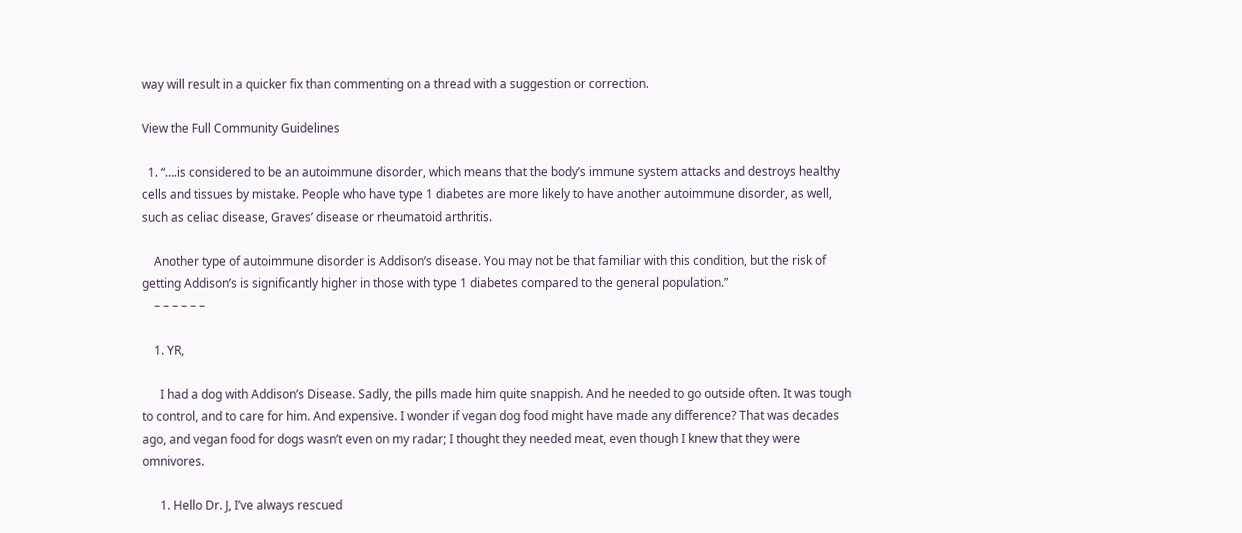way will result in a quicker fix than commenting on a thread with a suggestion or correction.

View the Full Community Guidelines

  1. “….is considered to be an autoimmune disorder, which means that the body’s immune system attacks and destroys healthy cells and tissues by mistake. People who have type 1 diabetes are more likely to have another autoimmune disorder, as well, such as celiac disease, Graves’ disease or rheumatoid arthritis.

    Another type of autoimmune disorder is Addison’s disease. You may not be that familiar with this condition, but the risk of getting Addison’s is significantly higher in those with type 1 diabetes compared to the general population.”
    – – – – – –

    1. YR,

      I had a dog with Addison’s Disease. Sadly, the pills made him quite snappish. And he needed to go outside often. It was tough to control, and to care for him. And expensive. I wonder if vegan dog food might have made any difference? That was decades ago, and vegan food for dogs wasn’t even on my radar; I thought they needed meat, even though I knew that they were omnivores.

      1. Hello Dr. J, I’ve always rescued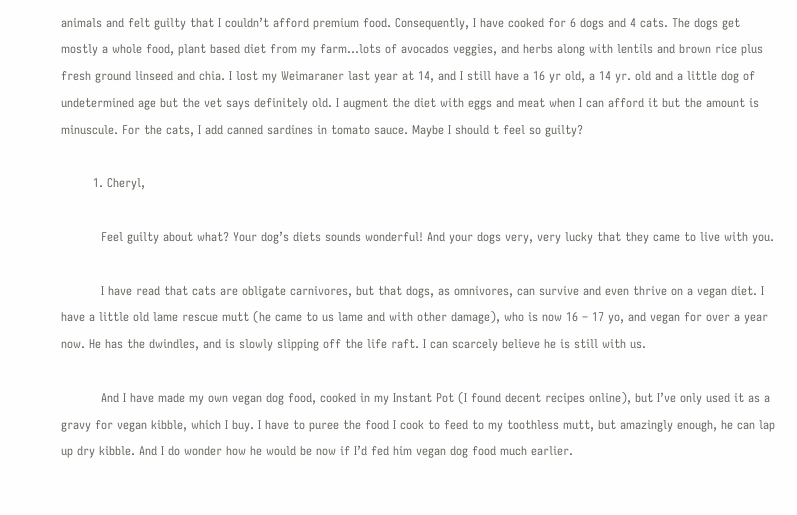animals and felt guilty that I couldn’t afford premium food. Consequently, I have cooked for 6 dogs and 4 cats. The dogs get mostly a whole food, plant based diet from my farm…lots of avocados veggies, and herbs along with lentils and brown rice plus fresh ground linseed and chia. I lost my Weimaraner last year at 14, and I still have a 16 yr old, a 14 yr. old and a little dog of undetermined age but the vet says definitely old. I augment the diet with eggs and meat when I can afford it but the amount is minuscule. For the cats, I add canned sardines in tomato sauce. Maybe I should t feel so guilty?

        1. Cheryl,

          Feel guilty about what? Your dog’s diets sounds wonderful! And your dogs very, very lucky that they came to live with you.

          I have read that cats are obligate carnivores, but that dogs, as omnivores, can survive and even thrive on a vegan diet. I have a little old lame rescue mutt (he came to us lame and with other damage), who is now 16 – 17 yo, and vegan for over a year now. He has the dwindles, and is slowly slipping off the life raft. I can scarcely believe he is still with us.

          And I have made my own vegan dog food, cooked in my Instant Pot (I found decent recipes online), but I’ve only used it as a gravy for vegan kibble, which I buy. I have to puree the food I cook to feed to my toothless mutt, but amazingly enough, he can lap up dry kibble. And I do wonder how he would be now if I’d fed him vegan dog food much earlier.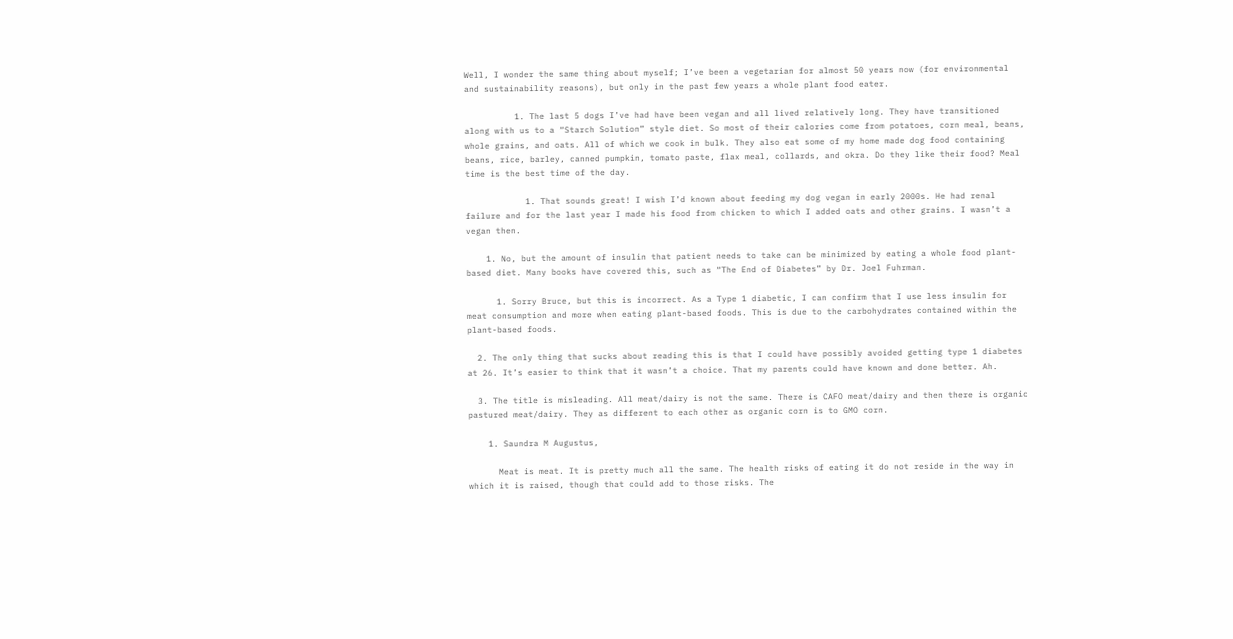Well, I wonder the same thing about myself; I’ve been a vegetarian for almost 50 years now (for environmental and sustainability reasons), but only in the past few years a whole plant food eater.

          1. The last 5 dogs I’ve had have been vegan and all lived relatively long. They have transitioned along with us to a “Starch Solution” style diet. So most of their calories come from potatoes, corn meal, beans, whole grains, and oats. All of which we cook in bulk. They also eat some of my home made dog food containing beans, rice, barley, canned pumpkin, tomato paste, flax meal, collards, and okra. Do they like their food? Meal time is the best time of the day.

            1. That sounds great! I wish I’d known about feeding my dog vegan in early 2000s. He had renal failure and for the last year I made his food from chicken to which I added oats and other grains. I wasn’t a vegan then.

    1. No, but the amount of insulin that patient needs to take can be minimized by eating a whole food plant-based diet. Many books have covered this, such as “The End of Diabetes” by Dr. Joel Fuhrman.

      1. Sorry Bruce, but this is incorrect. As a Type 1 diabetic, I can confirm that I use less insulin for meat consumption and more when eating plant-based foods. This is due to the carbohydrates contained within the plant-based foods.

  2. The only thing that sucks about reading this is that I could have possibly avoided getting type 1 diabetes at 26. It’s easier to think that it wasn’t a choice. That my parents could have known and done better. Ah.

  3. The title is misleading. All meat/dairy is not the same. There is CAFO meat/dairy and then there is organic pastured meat/dairy. They as different to each other as organic corn is to GMO corn.

    1. Saundra M Augustus,

      Meat is meat. It is pretty much all the same. The health risks of eating it do not reside in the way in which it is raised, though that could add to those risks. The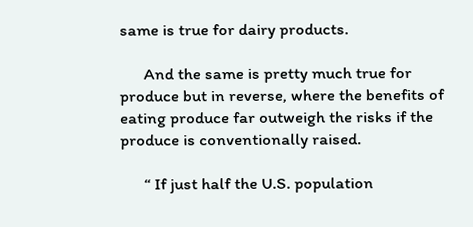same is true for dairy products.

      And the same is pretty much true for produce but in reverse, where the benefits of eating produce far outweigh the risks if the produce is conventionally raised.

      “ If just half the U.S. population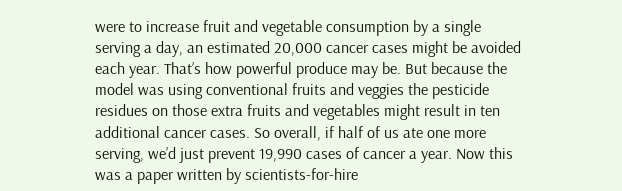were to increase fruit and vegetable consumption by a single serving a day, an estimated 20,000 cancer cases might be avoided each year. That’s how powerful produce may be. But because the model was using conventional fruits and veggies the pesticide residues on those extra fruits and vegetables might result in ten additional cancer cases. So overall, if half of us ate one more serving, we’d just prevent 19,990 cases of cancer a year. Now this was a paper written by scientists-for-hire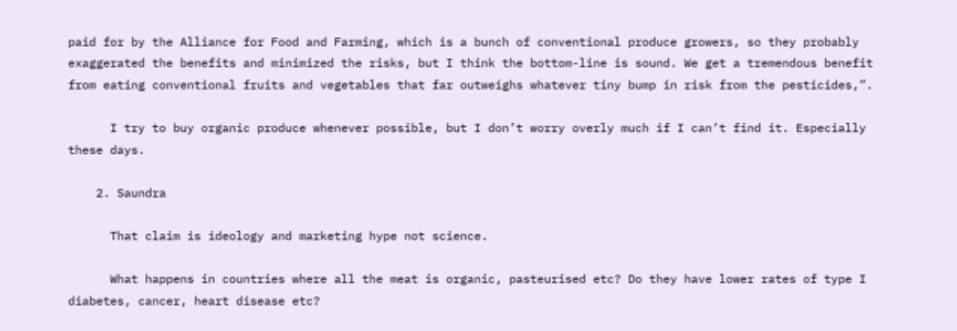paid for by the Alliance for Food and Farming, which is a bunch of conventional produce growers, so they probably exaggerated the benefits and minimized the risks, but I think the bottom-line is sound. We get a tremendous benefit from eating conventional fruits and vegetables that far outweighs whatever tiny bump in risk from the pesticides,”.

      I try to buy organic produce whenever possible, but I don’t worry overly much if I can’t find it. Especially these days.

    2. Saundra

      That claim is ideology and marketing hype not science.

      What happens in countries where all the meat is organic, pasteurised etc? Do they have lower rates of type I diabetes, cancer, heart disease etc?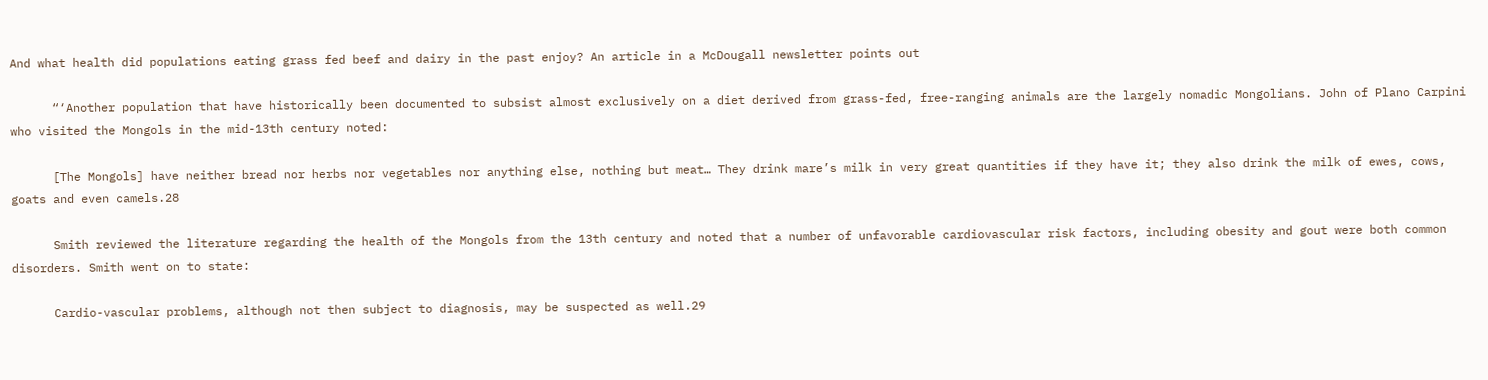And what health did populations eating grass fed beef and dairy in the past enjoy? An article in a McDougall newsletter points out

      “‘Another population that have historically been documented to subsist almost exclusively on a diet derived from grass-fed, free-ranging animals are the largely nomadic Mongolians. John of Plano Carpini who visited the Mongols in the mid-13th century noted:

      [The Mongols] have neither bread nor herbs nor vegetables nor anything else, nothing but meat… They drink mare’s milk in very great quantities if they have it; they also drink the milk of ewes, cows, goats and even camels.28

      Smith reviewed the literature regarding the health of the Mongols from the 13th century and noted that a number of unfavorable cardiovascular risk factors, including obesity and gout were both common disorders. Smith went on to state:

      Cardio-vascular problems, although not then subject to diagnosis, may be suspected as well.29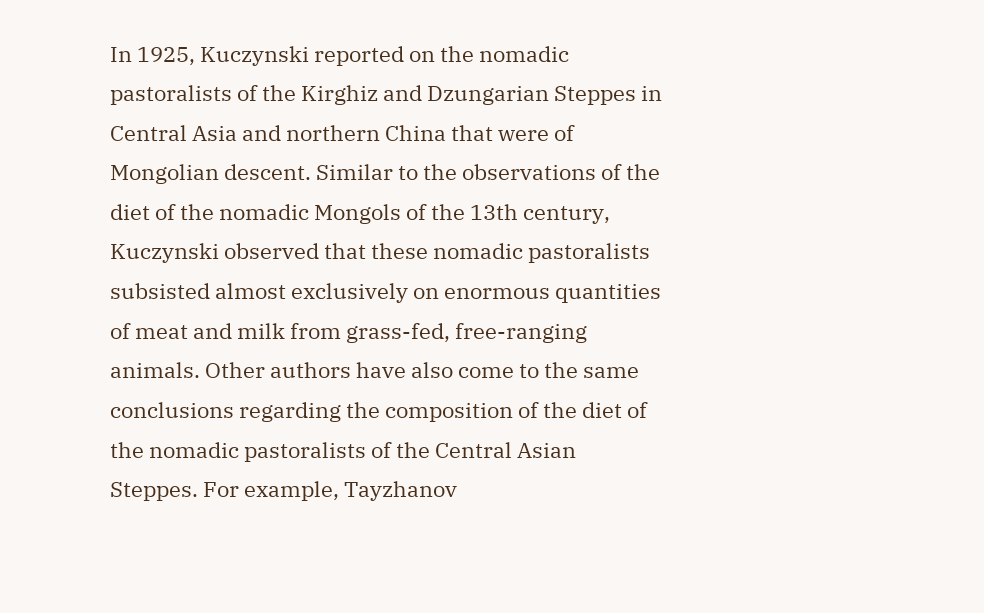In 1925, Kuczynski reported on the nomadic pastoralists of the Kirghiz and Dzungarian Steppes in Central Asia and northern China that were of Mongolian descent. Similar to the observations of the diet of the nomadic Mongols of the 13th century, Kuczynski observed that these nomadic pastoralists subsisted almost exclusively on enormous quantities of meat and milk from grass-fed, free-ranging animals. Other authors have also come to the same conclusions regarding the composition of the diet of the nomadic pastoralists of the Central Asian Steppes. For example, Tayzhanov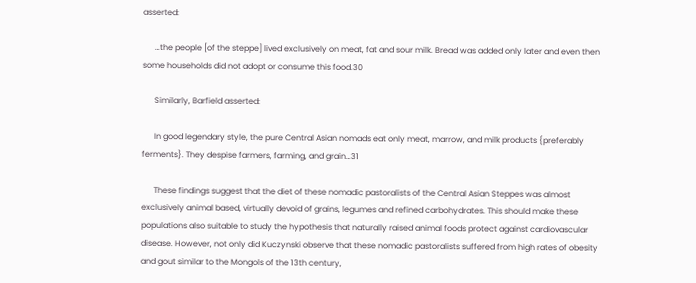asserted:

      …the people [of the steppe] lived exclusively on meat, fat and sour milk. Bread was added only later and even then some households did not adopt or consume this food.30

      Similarly, Barfield asserted:

      In good legendary style, the pure Central Asian nomads eat only meat, marrow, and milk products {preferably ferments}. They despise farmers, farming, and grain…31

      These findings suggest that the diet of these nomadic pastoralists of the Central Asian Steppes was almost exclusively animal based, virtually devoid of grains, legumes and refined carbohydrates. This should make these populations also suitable to study the hypothesis that naturally raised animal foods protect against cardiovascular disease. However, not only did Kuczynski observe that these nomadic pastoralists suffered from high rates of obesity and gout similar to the Mongols of the 13th century,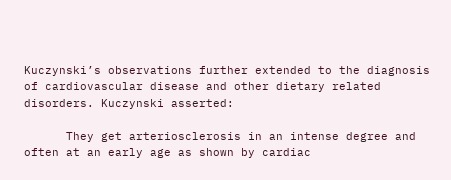Kuczynski’s observations further extended to the diagnosis of cardiovascular disease and other dietary related disorders. Kuczynski asserted:

      They get arteriosclerosis in an intense degree and often at an early age as shown by cardiac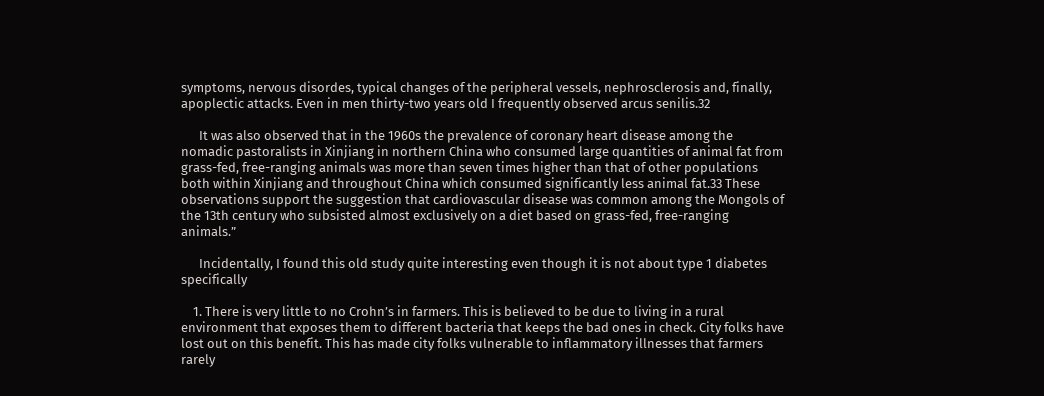symptoms, nervous disordes, typical changes of the peripheral vessels, nephrosclerosis and, finally, apoplectic attacks. Even in men thirty-two years old I frequently observed arcus senilis.32

      It was also observed that in the 1960s the prevalence of coronary heart disease among the nomadic pastoralists in Xinjiang in northern China who consumed large quantities of animal fat from grass-fed, free-ranging animals was more than seven times higher than that of other populations both within Xinjiang and throughout China which consumed significantly less animal fat.33 These observations support the suggestion that cardiovascular disease was common among the Mongols of the 13th century who subsisted almost exclusively on a diet based on grass-fed, free-ranging animals.”

      Incidentally, I found this old study quite interesting even though it is not about type 1 diabetes specifically

    1. There is very little to no Crohn’s in farmers. This is believed to be due to living in a rural environment that exposes them to different bacteria that keeps the bad ones in check. City folks have lost out on this benefit. This has made city folks vulnerable to inflammatory illnesses that farmers rarely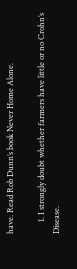have. Read Rob Dunn’s book Never Home Alone.

      1. I strongly doubt whether farmers have little or no Crohn’s Disease.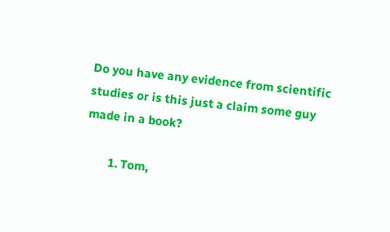Do you have any evidence from scientific studies or is this just a claim some guy made in a book?

        1. Tom,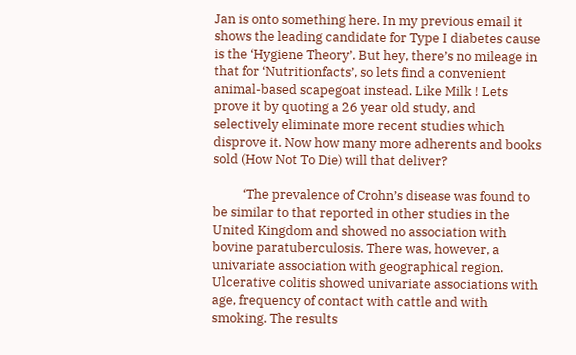Jan is onto something here. In my previous email it shows the leading candidate for Type I diabetes cause is the ‘Hygiene Theory’. But hey, there’s no mileage in that for ‘Nutritionfacts’, so lets find a convenient animal-based scapegoat instead. Like Milk ! Lets prove it by quoting a 26 year old study, and selectively eliminate more recent studies which disprove it. Now how many more adherents and books sold (How Not To Die) will that deliver?

          ‘The prevalence of Crohn’s disease was found to be similar to that reported in other studies in the United Kingdom and showed no association with bovine paratuberculosis. There was, however, a univariate association with geographical region. Ulcerative colitis showed univariate associations with age, frequency of contact with cattle and with smoking. The results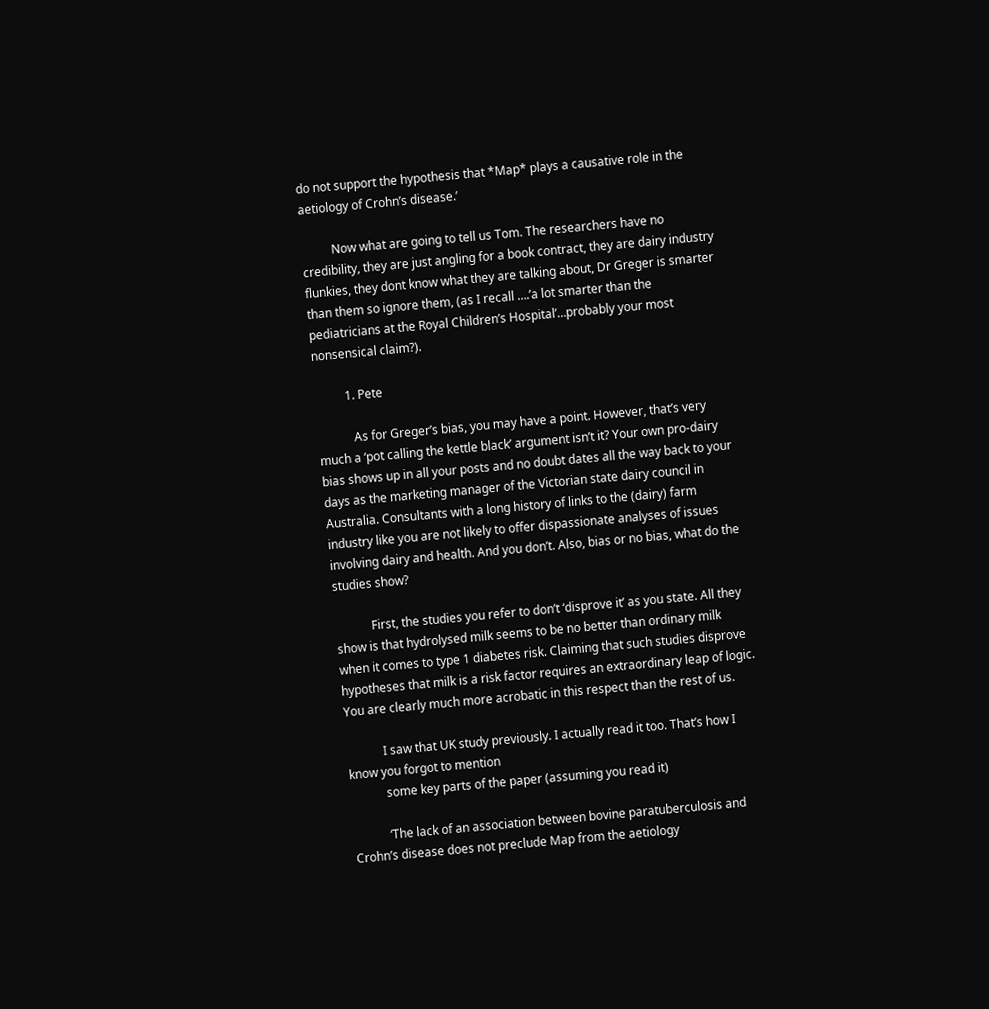do not support the hypothesis that *Map* plays a causative role in the aetiology of Crohn’s disease.’

          Now what are going to tell us Tom. The researchers have no credibility, they are just angling for a book contract, they are dairy industry flunkies, they dont know what they are talking about, Dr Greger is smarter than them so ignore them, (as I recall ….’a lot smarter than the pediatricians at the Royal Children’s Hospital’…probably your most nonsensical claim?).

          1. Pete

            As for Greger’s bias, you may have a point. However, that’s very much a ‘pot calling the kettle black’ argument isn’t it? Your own pro-dairy bias shows up in all your posts and no doubt dates all the way back to your days as the marketing manager of the Victorian state dairy council in Australia. Consultants with a long history of links to the (dairy) farm industry like you are not likely to offer dispassionate analyses of issues involving dairy and health. And you don’t. Also, bias or no bias, what do the studies show?

            First, the studies you refer to don’t ‘disprove it’ as you state. All they show is that hydrolysed milk seems to be no better than ordinary milk when it comes to type 1 diabetes risk. Claiming that such studies disprove hypotheses that milk is a risk factor requires an extraordinary leap of logic. You are clearly much more acrobatic in this respect than the rest of us.

            I saw that UK study previously. I actually read it too. That’s how I know you forgot to mention
            some key parts of the paper (assuming you read it)

            ‘The lack of an association between bovine paratuberculosis and Crohn’s disease does not preclude Map from the aetiology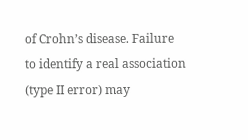of Crohn’s disease. Failure to identify a real association (type II error) may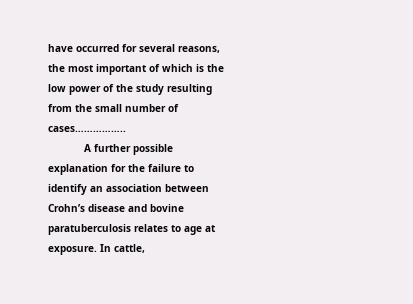have occurred for several reasons, the most important of which is the low power of the study resulting from the small number of cases……………..
            A further possible explanation for the failure to identify an association between Crohn’s disease and bovine paratuberculosis relates to age at exposure. In cattle,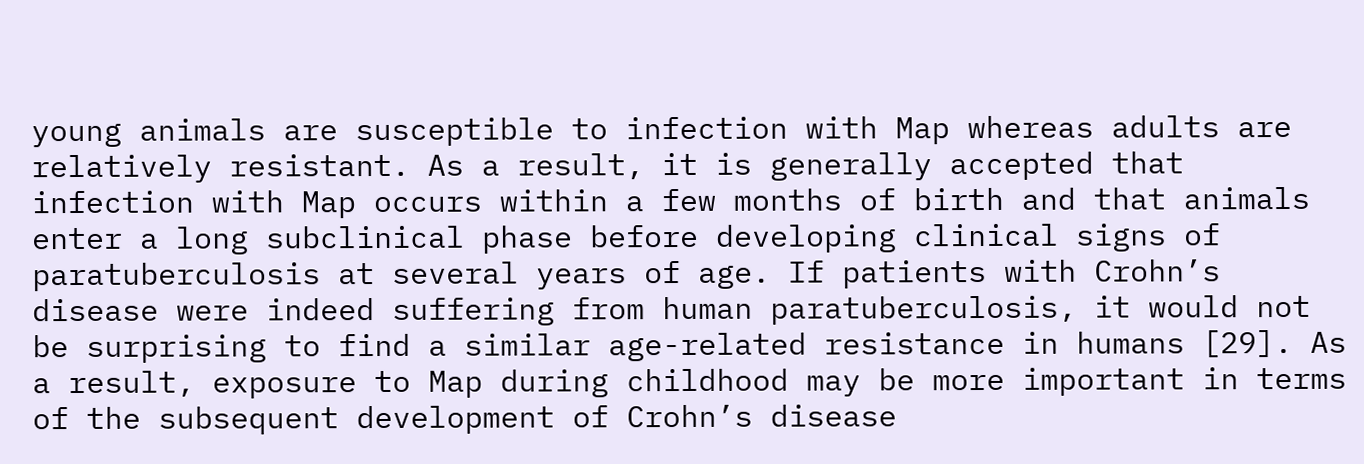young animals are susceptible to infection with Map whereas adults are relatively resistant. As a result, it is generally accepted that infection with Map occurs within a few months of birth and that animals enter a long subclinical phase before developing clinical signs of paratuberculosis at several years of age. If patients with Crohn’s disease were indeed suffering from human paratuberculosis, it would not be surprising to find a similar age-related resistance in humans [29]. As a result, exposure to Map during childhood may be more important in terms of the subsequent development of Crohn’s disease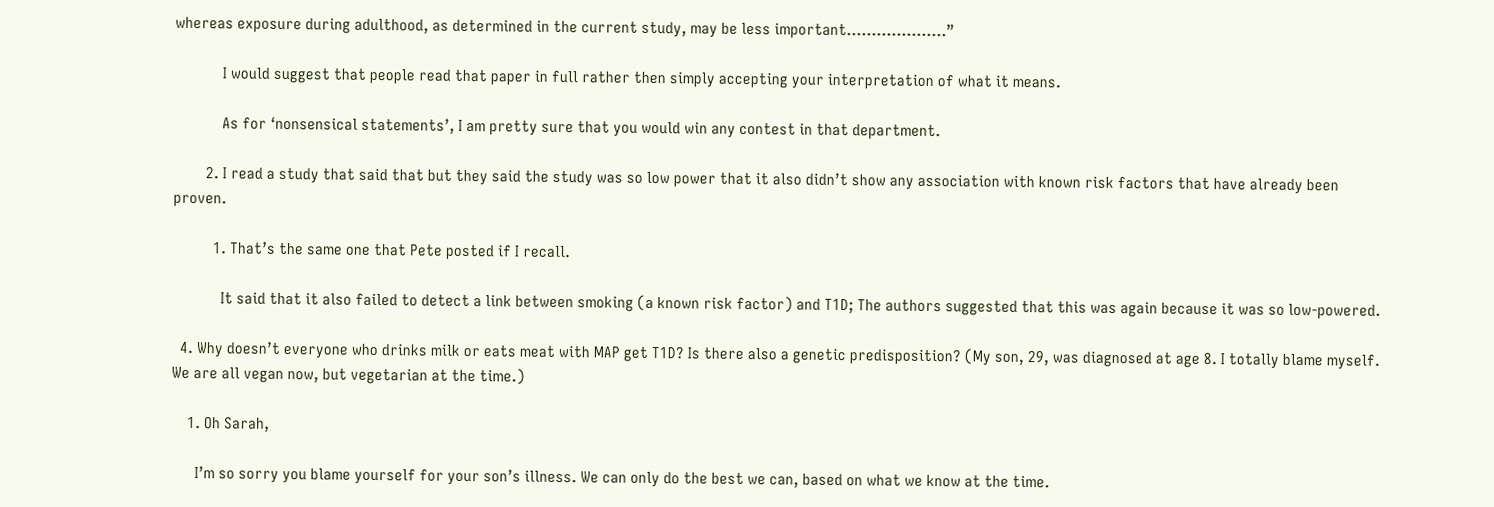whereas exposure during adulthood, as determined in the current study, may be less important………………..”

            I would suggest that people read that paper in full rather then simply accepting your interpretation of what it means.

            As for ‘nonsensical statements’, I am pretty sure that you would win any contest in that department.

        2. I read a study that said that but they said the study was so low power that it also didn’t show any association with known risk factors that have already been proven.

          1. That’s the same one that Pete posted if I recall.

            It said that it also failed to detect a link between smoking (a known risk factor) and T1D; The authors suggested that this was again because it was so low-powered.

  4. Why doesn’t everyone who drinks milk or eats meat with MAP get T1D? Is there also a genetic predisposition? (My son, 29, was diagnosed at age 8. I totally blame myself. We are all vegan now, but vegetarian at the time.)

    1. Oh Sarah,

      I’m so sorry you blame yourself for your son’s illness. We can only do the best we can, based on what we know at the time.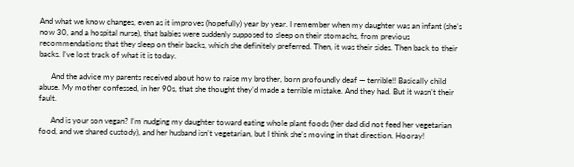And what we know changes, even as it improves (hopefully) year by year. I remember when my daughter was an infant (she’s now 30, and a hospital nurse), that babies were suddenly supposed to sleep on their stomachs, from previous recommendations that they sleep on their backs, which she definitely preferred. Then, it was their sides. Then back to their backs. I’ve lost track of what it is today.

      And the advice my parents received about how to raise my brother, born profoundly deaf — terrible!! Basically child abuse. My mother confessed, in her 90s, that she thought they’d made a terrible mistake. And they had. But it wasn’t their fault.

      And is your son vegan? I’m nudging my daughter toward eating whole plant foods (her dad did not feed her vegetarian food, and we shared custody), and her husband isn’t vegetarian, but I think she’s moving in that direction. Hooray!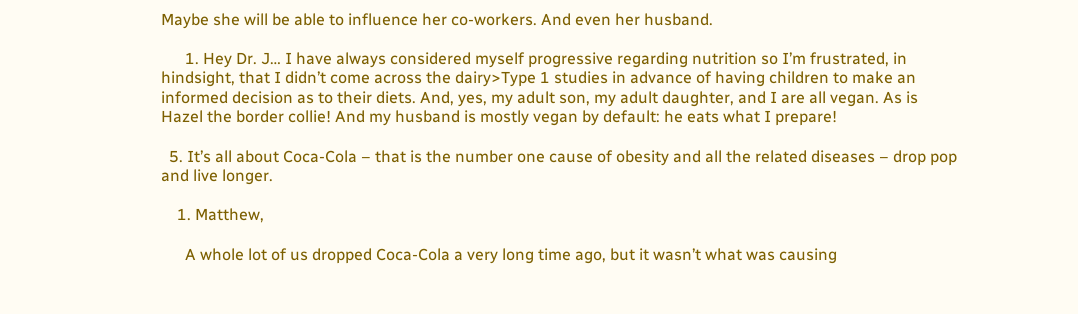Maybe she will be able to influence her co-workers. And even her husband.

      1. Hey Dr. J… I have always considered myself progressive regarding nutrition so I’m frustrated, in hindsight, that I didn’t come across the dairy>Type 1 studies in advance of having children to make an informed decision as to their diets. And, yes, my adult son, my adult daughter, and I are all vegan. As is Hazel the border collie! And my husband is mostly vegan by default: he eats what I prepare!

  5. It’s all about Coca-Cola – that is the number one cause of obesity and all the related diseases – drop pop and live longer.

    1. Matthew,

      A whole lot of us dropped Coca-Cola a very long time ago, but it wasn’t what was causing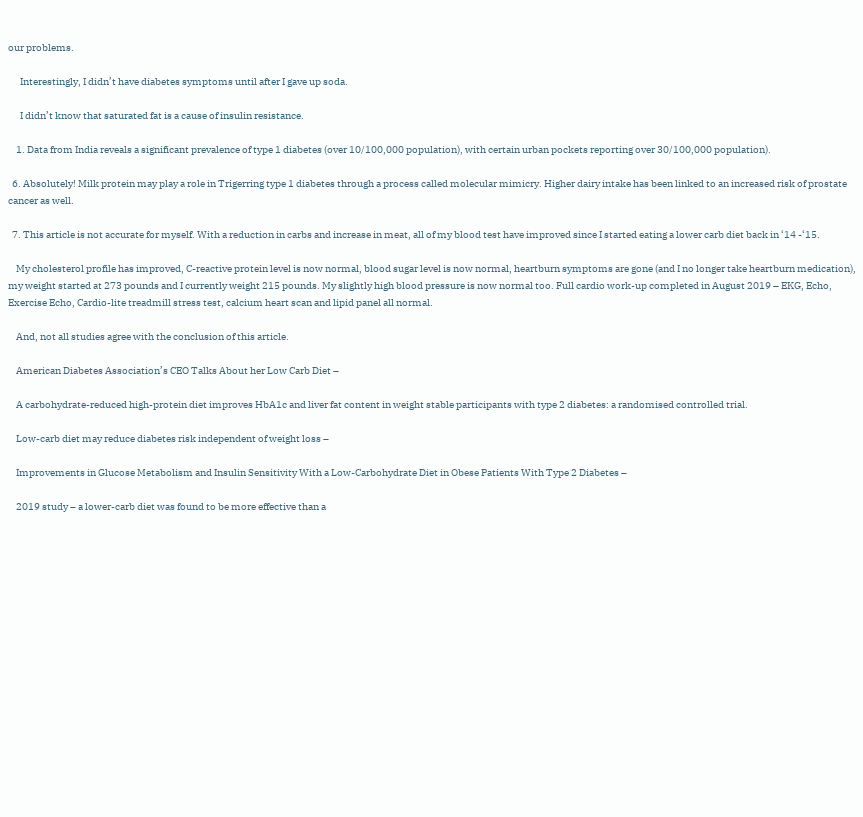our problems.

      Interestingly, I didn’t have diabetes symptoms until after I gave up soda.

      I didn’t know that saturated fat is a cause of insulin resistance.

    1. Data from India reveals a significant prevalence of type 1 diabetes (over 10/100,000 population), with certain urban pockets reporting over 30/100,000 population).

  6. Absolutely! Milk protein may play a role in Trigerring type 1 diabetes through a process called molecular mimicry. Higher dairy intake has been linked to an increased risk of prostate cancer as well.

  7. This article is not accurate for myself. With a reduction in carbs and increase in meat, all of my blood test have improved since I started eating a lower carb diet back in ‘14 -‘15.

    My cholesterol profile has improved, C-reactive protein level is now normal, blood sugar level is now normal, heartburn symptoms are gone (and I no longer take heartburn medication), my weight started at 273 pounds and I currently weight 215 pounds. My slightly high blood pressure is now normal too. Full cardio work-up completed in August 2019 – EKG, Echo, Exercise Echo, Cardio-lite treadmill stress test, calcium heart scan and lipid panel all normal.

    And, not all studies agree with the conclusion of this article.

    American Diabetes Association’s CEO Talks About her Low Carb Diet –

    A carbohydrate-reduced high-protein diet improves HbA1c and liver fat content in weight stable participants with type 2 diabetes: a randomised controlled trial.

    Low-carb diet may reduce diabetes risk independent of weight loss –

    Improvements in Glucose Metabolism and Insulin Sensitivity With a Low-Carbohydrate Diet in Obese Patients With Type 2 Diabetes –

    2019 study – a lower-carb diet was found to be more effective than a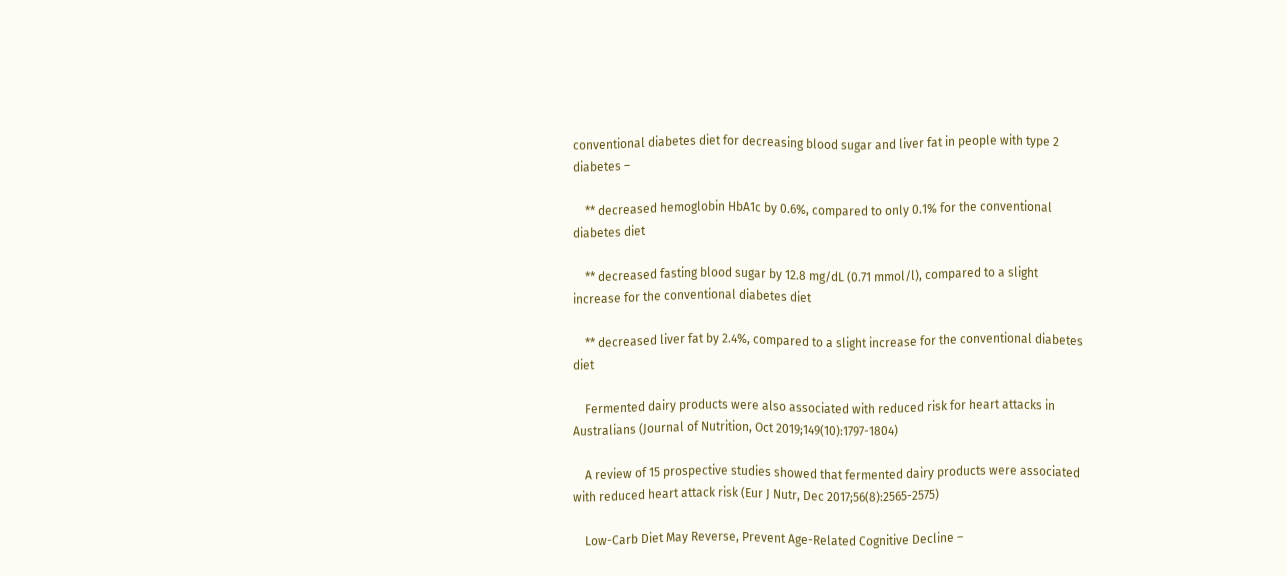conventional diabetes diet for decreasing blood sugar and liver fat in people with type 2 diabetes –

    ** decreased hemoglobin HbA1c by 0.6%, compared to only 0.1% for the conventional diabetes diet

    ** decreased fasting blood sugar by 12.8 mg/dL (0.71 mmol/l), compared to a slight increase for the conventional diabetes diet

    ** decreased liver fat by 2.4%, compared to a slight increase for the conventional diabetes diet

    Fermented dairy products were also associated with reduced risk for heart attacks in Australians (Journal of Nutrition, Oct 2019;149(10):1797-1804)

    A review of 15 prospective studies showed that fermented dairy products were associated with reduced heart attack risk (Eur J Nutr, Dec 2017;56(8):2565-2575)

    Low-Carb Diet May Reverse, Prevent Age-Related Cognitive Decline –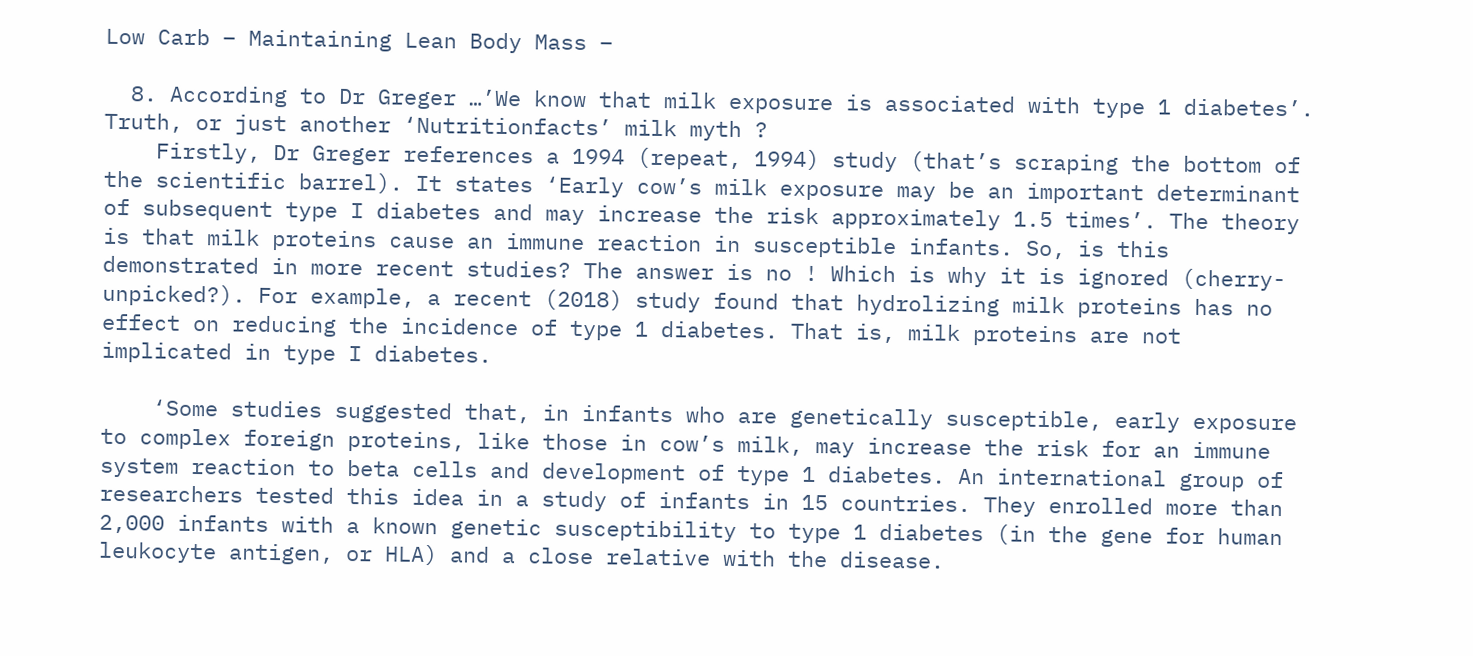Low Carb – Maintaining Lean Body Mass –

  8. According to Dr Greger …’We know that milk exposure is associated with type 1 diabetes’. Truth, or just another ‘Nutritionfacts’ milk myth ?
    Firstly, Dr Greger references a 1994 (repeat, 1994) study (that’s scraping the bottom of the scientific barrel). It states ‘Early cow’s milk exposure may be an important determinant of subsequent type I diabetes and may increase the risk approximately 1.5 times’. The theory is that milk proteins cause an immune reaction in susceptible infants. So, is this demonstrated in more recent studies? The answer is no ! Which is why it is ignored (cherry-unpicked?). For example, a recent (2018) study found that hydrolizing milk proteins has no effect on reducing the incidence of type 1 diabetes. That is, milk proteins are not implicated in type I diabetes.

    ‘Some studies suggested that, in infants who are genetically susceptible, early exposure to complex foreign proteins, like those in cow’s milk, may increase the risk for an immune system reaction to beta cells and development of type 1 diabetes. An international group of researchers tested this idea in a study of infants in 15 countries. They enrolled more than 2,000 infants with a known genetic susceptibility to type 1 diabetes (in the gene for human leukocyte antigen, or HLA) and a close relative with the disease.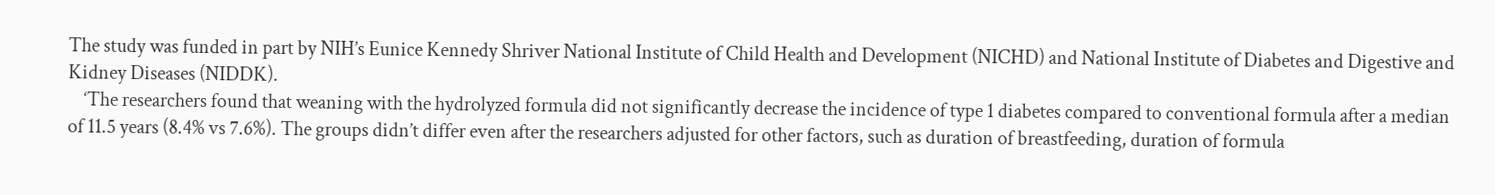The study was funded in part by NIH’s Eunice Kennedy Shriver National Institute of Child Health and Development (NICHD) and National Institute of Diabetes and Digestive and Kidney Diseases (NIDDK).
    ‘The researchers found that weaning with the hydrolyzed formula did not significantly decrease the incidence of type 1 diabetes compared to conventional formula after a median of 11.5 years (8.4% vs 7.6%). The groups didn’t differ even after the researchers adjusted for other factors, such as duration of breastfeeding, duration of formula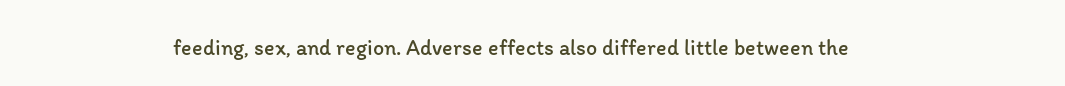feeding, sex, and region. Adverse effects also differed little between the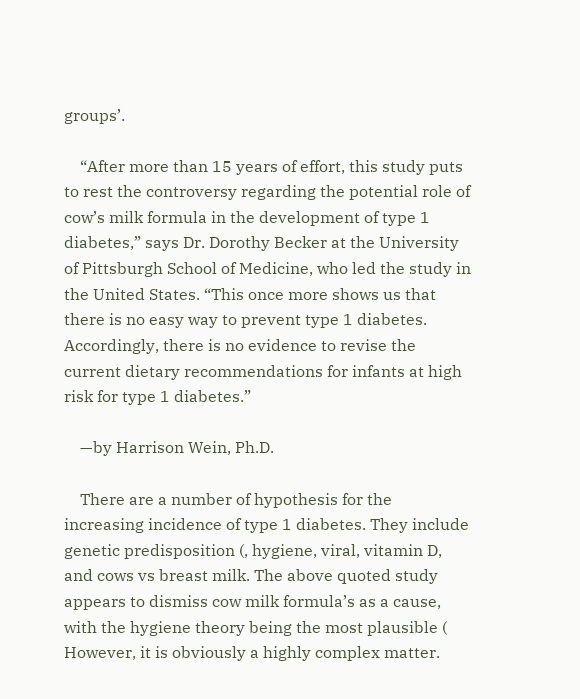groups’.

    “After more than 15 years of effort, this study puts to rest the controversy regarding the potential role of cow’s milk formula in the development of type 1 diabetes,” says Dr. Dorothy Becker at the University of Pittsburgh School of Medicine, who led the study in the United States. “This once more shows us that there is no easy way to prevent type 1 diabetes. Accordingly, there is no evidence to revise the current dietary recommendations for infants at high risk for type 1 diabetes.”

    —by Harrison Wein, Ph.D.

    There are a number of hypothesis for the increasing incidence of type 1 diabetes. They include genetic predisposition (, hygiene, viral, vitamin D, and cows vs breast milk. The above quoted study appears to dismiss cow milk formula’s as a cause, with the hygiene theory being the most plausible ( However, it is obviously a highly complex matter.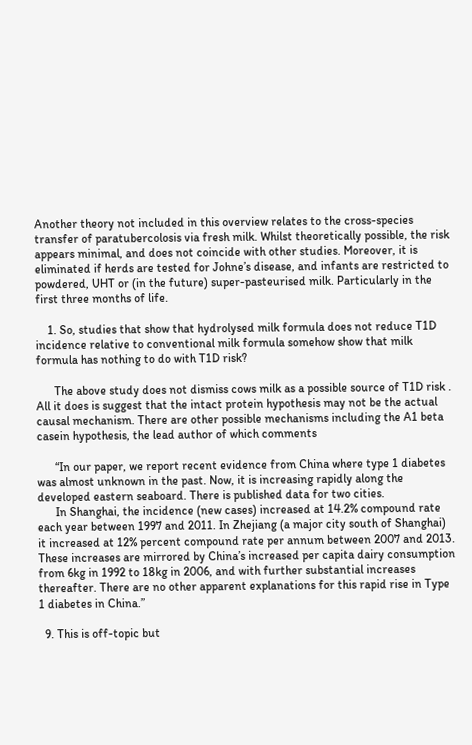Another theory not included in this overview relates to the cross-species transfer of paratubercolosis via fresh milk. Whilst theoretically possible, the risk appears minimal, and does not coincide with other studies. Moreover, it is eliminated if herds are tested for Johne’s disease, and infants are restricted to powdered, UHT or (in the future) super-pasteurised milk. Particularly in the first three months of life.

    1. So, studies that show that hydrolysed milk formula does not reduce T1D incidence relative to conventional milk formula somehow show that milk formula has nothing to do with T1D risk?

      The above study does not dismiss cows milk as a possible source of T1D risk . All it does is suggest that the intact protein hypothesis may not be the actual causal mechanism. There are other possible mechanisms including the A1 beta casein hypothesis, the lead author of which comments

      “In our paper, we report recent evidence from China where type 1 diabetes was almost unknown in the past. Now, it is increasing rapidly along the developed eastern seaboard. There is published data for two cities.
      In Shanghai, the incidence (new cases) increased at 14.2% compound rate each year between 1997 and 2011. In Zhejiang (a major city south of Shanghai) it increased at 12% percent compound rate per annum between 2007 and 2013. These increases are mirrored by China’s increased per capita dairy consumption from 6kg in 1992 to 18kg in 2006, and with further substantial increases thereafter. There are no other apparent explanations for this rapid rise in Type 1 diabetes in China.”

  9. This is off-topic but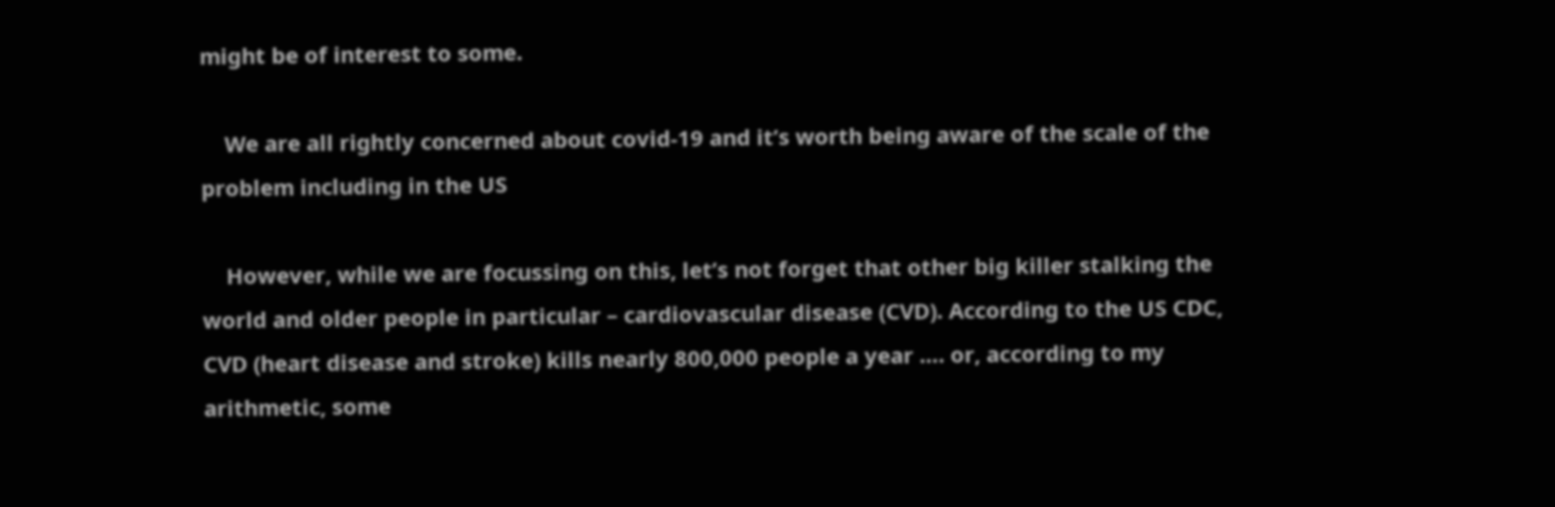might be of interest to some.

    We are all rightly concerned about covid-19 and it’s worth being aware of the scale of the problem including in the US

    However, while we are focussing on this, let’s not forget that other big killer stalking the world and older people in particular – cardiovascular disease (CVD). According to the US CDC, CVD (heart disease and stroke) kills nearly 800,000 people a year …. or, according to my arithmetic, some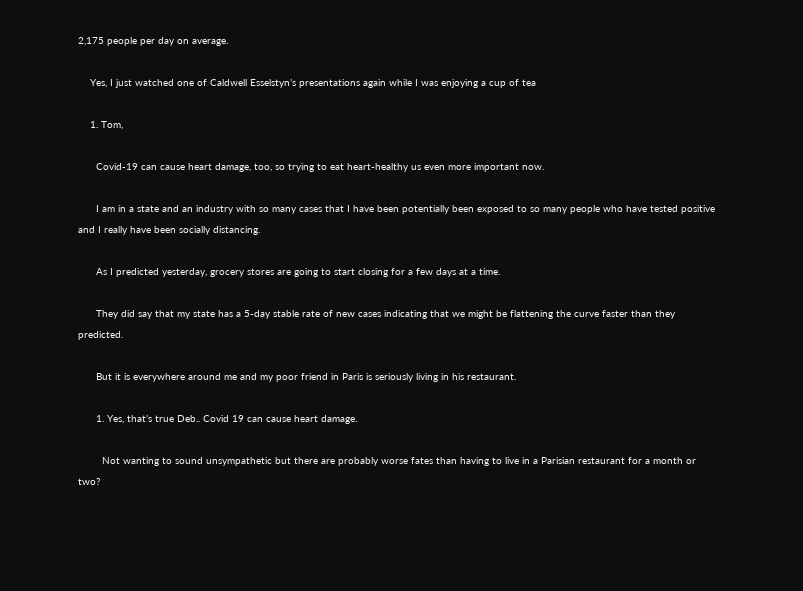2,175 people per day on average.

    Yes, I just watched one of Caldwell Esselstyn’s presentations again while I was enjoying a cup of tea

    1. Tom,

      Covid-19 can cause heart damage, too, so trying to eat heart-healthy us even more important now.

      I am in a state and an industry with so many cases that I have been potentially been exposed to so many people who have tested positive and I really have been socially distancing.

      As I predicted yesterday, grocery stores are going to start closing for a few days at a time.

      They did say that my state has a 5-day stable rate of new cases indicating that we might be flattening the curve faster than they predicted.

      But it is everywhere around me and my poor friend in Paris is seriously living in his restaurant.

      1. Yes, that’s true Deb.. Covid 19 can cause heart damage.

        Not wanting to sound unsympathetic but there are probably worse fates than having to live in a Parisian restaurant for a month or two?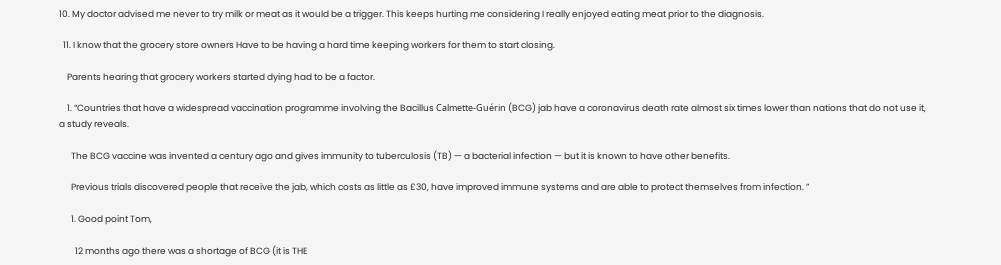10. My doctor advised me never to try milk or meat as it would be a trigger. This keeps hurting me considering I really enjoyed eating meat prior to the diagnosis.

  11. I know that the grocery store owners Have to be having a hard time keeping workers for them to start closing.

    Parents hearing that grocery workers started dying had to be a factor.

    1. “Countries that have a widespread vaccination programme involving the Bacillus Calmette-Guérin (BCG) jab have a coronavirus death rate almost six times lower than nations that do not use it, a study reveals.

      The BCG vaccine was invented a century ago and gives immunity to tuberculosis (TB) — a bacterial infection — but it is known to have other benefits.

      Previous trials discovered people that receive the jab, which costs as little as £30, have improved immune systems and are able to protect themselves from infection. ”

      1. Good point Tom,

        12 months ago there was a shortage of BCG (it is THE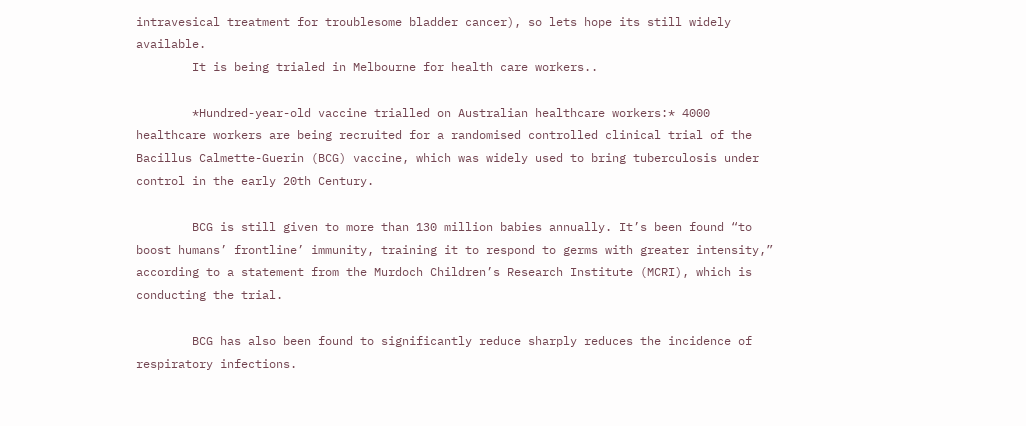intravesical treatment for troublesome bladder cancer), so lets hope its still widely available.
        It is being trialed in Melbourne for health care workers..

        *Hundred-year-old vaccine trialled on Australian healthcare workers:* 4000 healthcare workers are being recruited for a randomised controlled clinical trial of the Bacillus Calmette-Guerin (BCG) vaccine, which was widely used to bring tuberculosis under control in the early 20th Century.

        BCG is still given to more than 130 million babies annually. It’s been found “to boost humans’ frontline’ immunity, training it to respond to germs with greater intensity,” according to a statement from the Murdoch Children’s Research Institute (MCRI), which is conducting the trial.

        BCG has also been found to significantly reduce sharply reduces the incidence of respiratory infections.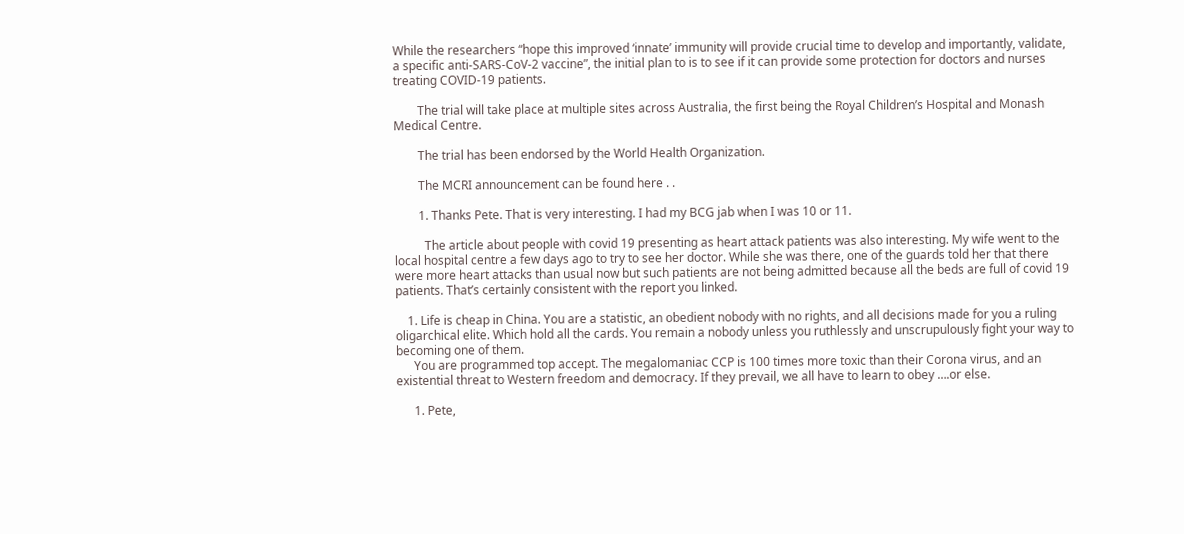While the researchers “hope this improved ‘innate’ immunity will provide crucial time to develop and importantly, validate, a specific anti-SARS-CoV-2 vaccine”, the initial plan to is to see if it can provide some protection for doctors and nurses treating COVID-19 patients.

        The trial will take place at multiple sites across Australia, the first being the Royal Children’s Hospital and Monash Medical Centre.

        The trial has been endorsed by the World Health Organization.

        The MCRI announcement can be found here . .

        1. Thanks Pete. That is very interesting. I had my BCG jab when I was 10 or 11.

          The article about people with covid 19 presenting as heart attack patients was also interesting. My wife went to the local hospital centre a few days ago to try to see her doctor. While she was there, one of the guards told her that there were more heart attacks than usual now but such patients are not being admitted because all the beds are full of covid 19 patients. That’s certainly consistent with the report you linked.

    1. Life is cheap in China. You are a statistic, an obedient nobody with no rights, and all decisions made for you a ruling oligarchical elite. Which hold all the cards. You remain a nobody unless you ruthlessly and unscrupulously fight your way to becoming one of them.
      You are programmed top accept. The megalomaniac CCP is 100 times more toxic than their Corona virus, and an existential threat to Western freedom and democracy. If they prevail, we all have to learn to obey ….or else.

      1. Pete,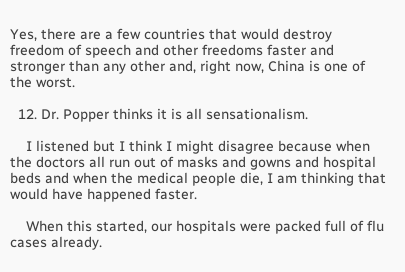Yes, there are a few countries that would destroy freedom of speech and other freedoms faster and stronger than any other and, right now, China is one of the worst.

  12. Dr. Popper thinks it is all sensationalism.

    I listened but I think I might disagree because when the doctors all run out of masks and gowns and hospital beds and when the medical people die, I am thinking that would have happened faster.

    When this started, our hospitals were packed full of flu cases already.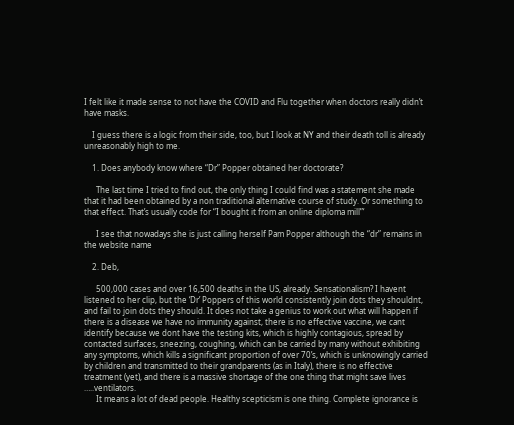I felt like it made sense to not have the COVID and Flu together when doctors really didn’t have masks.

    I guess there is a logic from their side, too, but I look at NY and their death toll is already unreasonably high to me.

    1. Does anybody know where “Dr” Popper obtained her doctorate?

      The last time I tried to find out, the only thing I could find was a statement she made that it had been obtained by a non traditional alternative course of study. Or something to that effect. That’s usually code for “I bought it from an online diploma mill”‘

      I see that nowadays she is just calling herself Pam Popper although the “dr” remains in the website name

    2. Deb,

      500,000 cases and over 16,500 deaths in the US, already. Sensationalism? I havent listened to her clip, but the ‘Dr’ Poppers of this world consistently join dots they shouldnt, and fail to join dots they should. It does not take a genius to work out what will happen if there is a disease we have no immunity against, there is no effective vaccine, we cant identify because we dont have the testing kits, which is highly contagious, spread by contacted surfaces, sneezing, coughing, which can be carried by many without exhibiting any symptoms, which kills a significant proportion of over 70’s, which is unknowingly carried by children and transmitted to their grandparents (as in Italy), there is no effective treatment (yet), and there is a massive shortage of the one thing that might save lives …..ventilators.
      It means a lot of dead people. Healthy scepticism is one thing. Complete ignorance is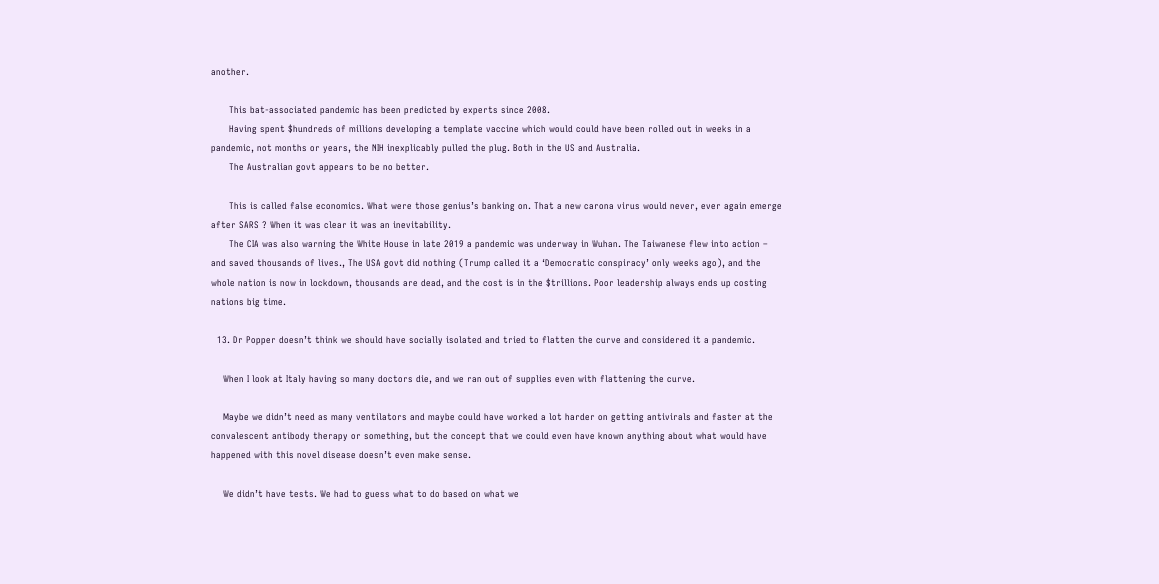another.

      This bat-associated pandemic has been predicted by experts since 2008.
      Having spent $hundreds of millions developing a template vaccine which would could have been rolled out in weeks in a pandemic, not months or years, the NIH inexplicably pulled the plug. Both in the US and Australia.
      The Australian govt appears to be no better.

      This is called false economics. What were those genius’s banking on. That a new carona virus would never, ever again emerge after SARS ? When it was clear it was an inevitability.
      The CIA was also warning the White House in late 2019 a pandemic was underway in Wuhan. The Taiwanese flew into action – and saved thousands of lives., The USA govt did nothing (Trump called it a ‘Democratic conspiracy’ only weeks ago), and the whole nation is now in lockdown, thousands are dead, and the cost is in the $trillions. Poor leadership always ends up costing nations big time.

  13. Dr Popper doesn’t think we should have socially isolated and tried to flatten the curve and considered it a pandemic.

    When I look at Italy having so many doctors die, and we ran out of supplies even with flattening the curve.

    Maybe we didn’t need as many ventilators and maybe could have worked a lot harder on getting antivirals and faster at the convalescent antibody therapy or something, but the concept that we could even have known anything about what would have happened with this novel disease doesn’t even make sense.

    We didn’t have tests. We had to guess what to do based on what we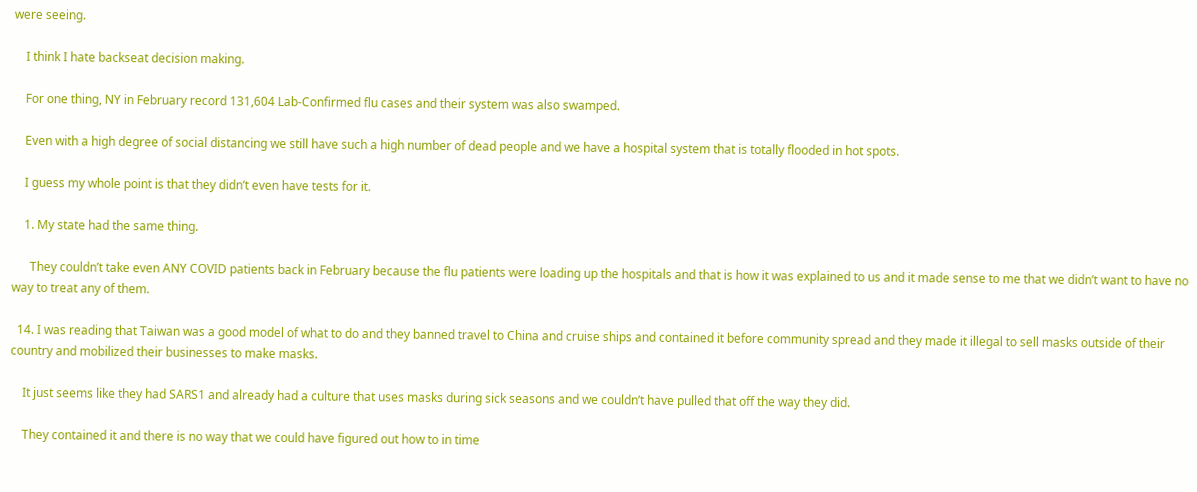were seeing.

    I think I hate backseat decision making.

    For one thing, NY in February record 131,604 Lab-Confirmed flu cases and their system was also swamped.

    Even with a high degree of social distancing we still have such a high number of dead people and we have a hospital system that is totally flooded in hot spots.

    I guess my whole point is that they didn’t even have tests for it.

    1. My state had the same thing.

      They couldn’t take even ANY COVID patients back in February because the flu patients were loading up the hospitals and that is how it was explained to us and it made sense to me that we didn’t want to have no way to treat any of them.

  14. I was reading that Taiwan was a good model of what to do and they banned travel to China and cruise ships and contained it before community spread and they made it illegal to sell masks outside of their country and mobilized their businesses to make masks.

    It just seems like they had SARS1 and already had a culture that uses masks during sick seasons and we couldn’t have pulled that off the way they did.

    They contained it and there is no way that we could have figured out how to in time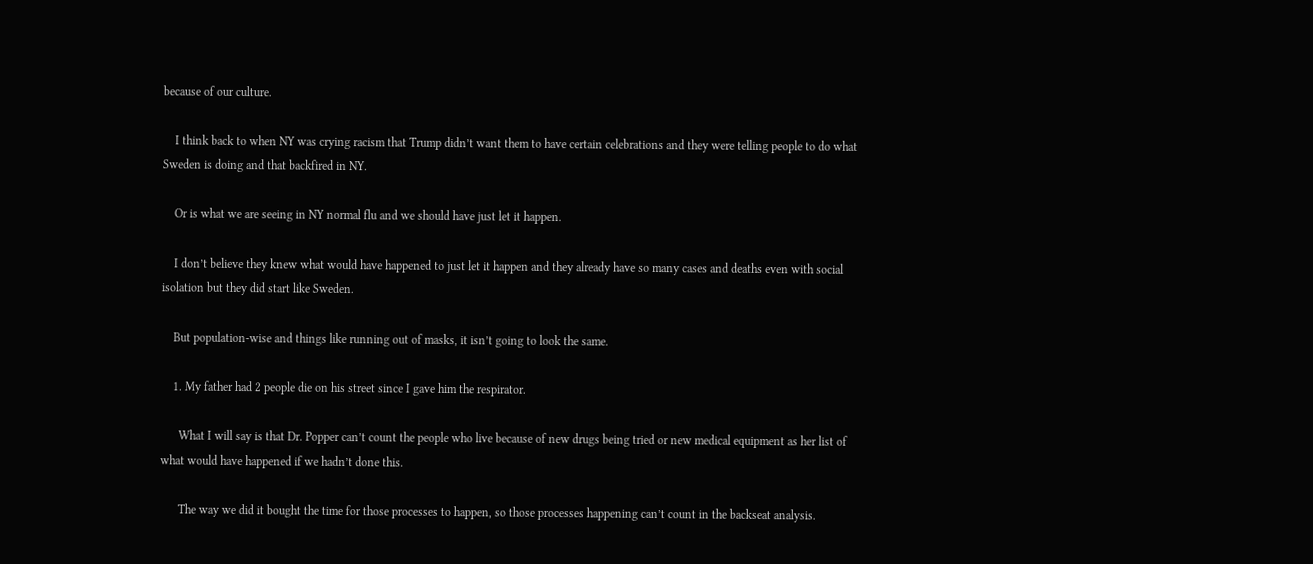because of our culture.

    I think back to when NY was crying racism that Trump didn’t want them to have certain celebrations and they were telling people to do what Sweden is doing and that backfired in NY.

    Or is what we are seeing in NY normal flu and we should have just let it happen.

    I don’t believe they knew what would have happened to just let it happen and they already have so many cases and deaths even with social isolation but they did start like Sweden.

    But population-wise and things like running out of masks, it isn’t going to look the same.

    1. My father had 2 people die on his street since I gave him the respirator.

      What I will say is that Dr. Popper can’t count the people who live because of new drugs being tried or new medical equipment as her list of what would have happened if we hadn’t done this.

      The way we did it bought the time for those processes to happen, so those processes happening can’t count in the backseat analysis.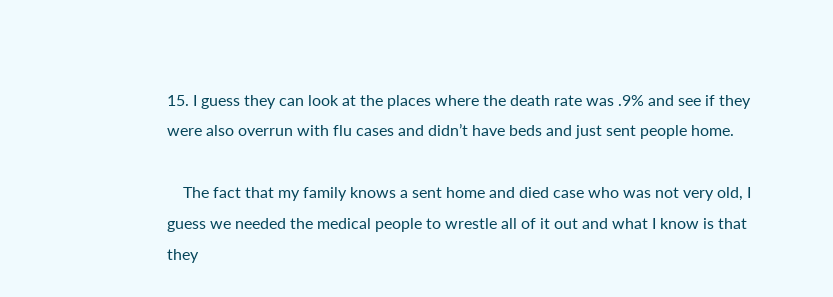15. I guess they can look at the places where the death rate was .9% and see if they were also overrun with flu cases and didn’t have beds and just sent people home.

    The fact that my family knows a sent home and died case who was not very old, I guess we needed the medical people to wrestle all of it out and what I know is that they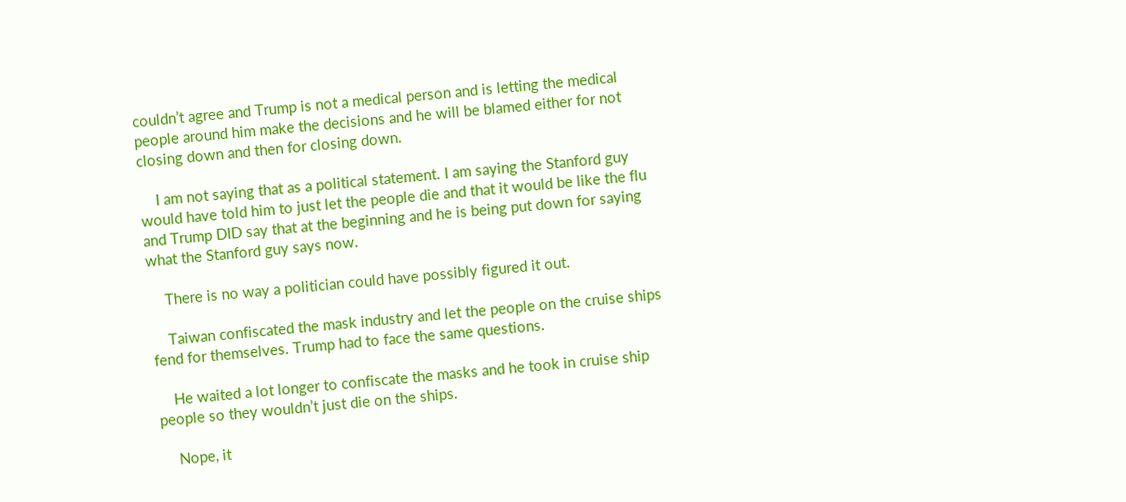couldn’t agree and Trump is not a medical person and is letting the medical people around him make the decisions and he will be blamed either for not closing down and then for closing down.

    I am not saying that as a political statement. I am saying the Stanford guy would have told him to just let the people die and that it would be like the flu and Trump DID say that at the beginning and he is being put down for saying what the Stanford guy says now.

    There is no way a politician could have possibly figured it out.

    Taiwan confiscated the mask industry and let the people on the cruise ships fend for themselves. Trump had to face the same questions.

    He waited a lot longer to confiscate the masks and he took in cruise ship people so they wouldn’t just die on the ships.

    Nope, it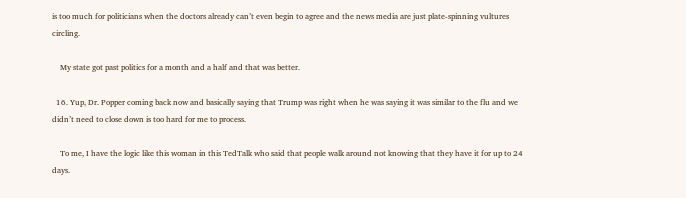is too much for politicians when the doctors already can’t even begin to agree and the news media are just plate-spinning vultures circling.

    My state got past politics for a month and a half and that was better.

  16. Yup, Dr. Popper coming back now and basically saying that Trump was right when he was saying it was similar to the flu and we didn’t need to close down is too hard for me to process.

    To me, I have the logic like this woman in this TedTalk who said that people walk around not knowing that they have it for up to 24 days.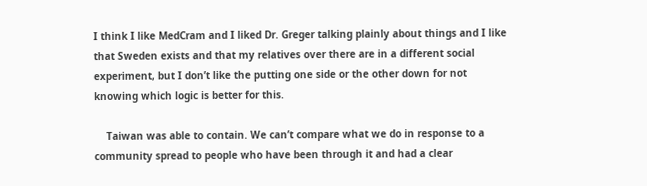I think I like MedCram and I liked Dr. Greger talking plainly about things and I like that Sweden exists and that my relatives over there are in a different social experiment, but I don’t like the putting one side or the other down for not knowing which logic is better for this.

    Taiwan was able to contain. We can’t compare what we do in response to a community spread to people who have been through it and had a clear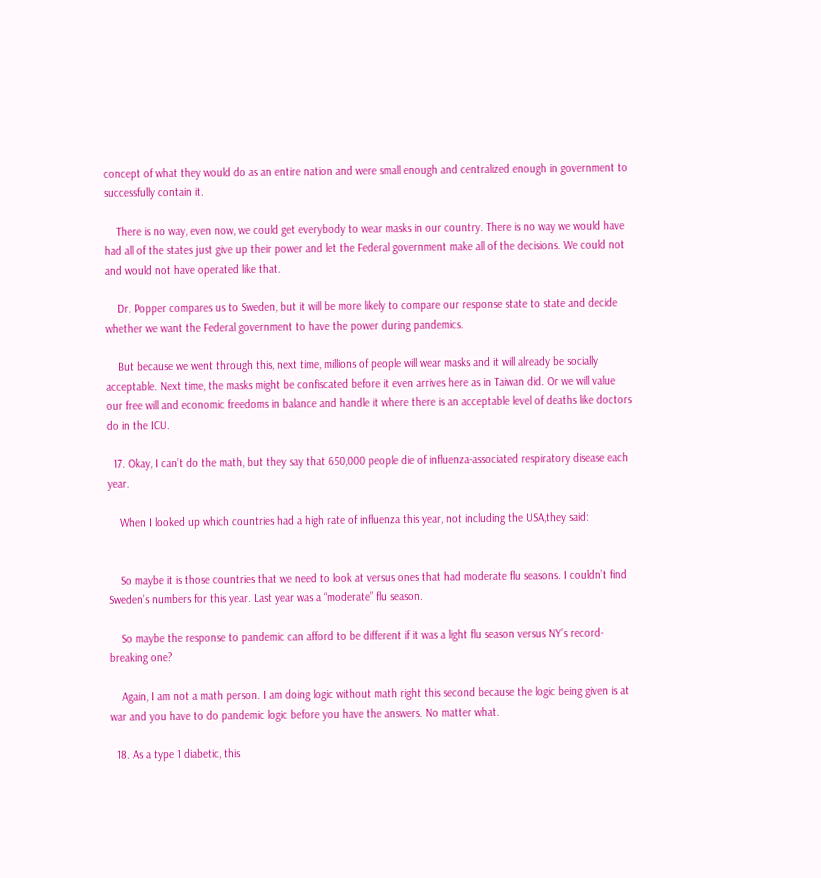concept of what they would do as an entire nation and were small enough and centralized enough in government to successfully contain it.

    There is no way, even now, we could get everybody to wear masks in our country. There is no way we would have had all of the states just give up their power and let the Federal government make all of the decisions. We could not and would not have operated like that.

    Dr. Popper compares us to Sweden, but it will be more likely to compare our response state to state and decide whether we want the Federal government to have the power during pandemics.

    But because we went through this, next time, millions of people will wear masks and it will already be socially acceptable. Next time, the masks might be confiscated before it even arrives here as in Taiwan did. Or we will value our free will and economic freedoms in balance and handle it where there is an acceptable level of deaths like doctors do in the ICU.

  17. Okay, I can’t do the math, but they say that 650,000 people die of influenza-associated respiratory disease each year.

    When I looked up which countries had a high rate of influenza this year, not including the USA,they said:


    So maybe it is those countries that we need to look at versus ones that had moderate flu seasons. I couldn’t find Sweden’s numbers for this year. Last year was a “moderate” flu season.

    So maybe the response to pandemic can afford to be different if it was a light flu season versus NY’s record-breaking one?

    Again, I am not a math person. I am doing logic without math right this second because the logic being given is at war and you have to do pandemic logic before you have the answers. No matter what.

  18. As a type 1 diabetic, this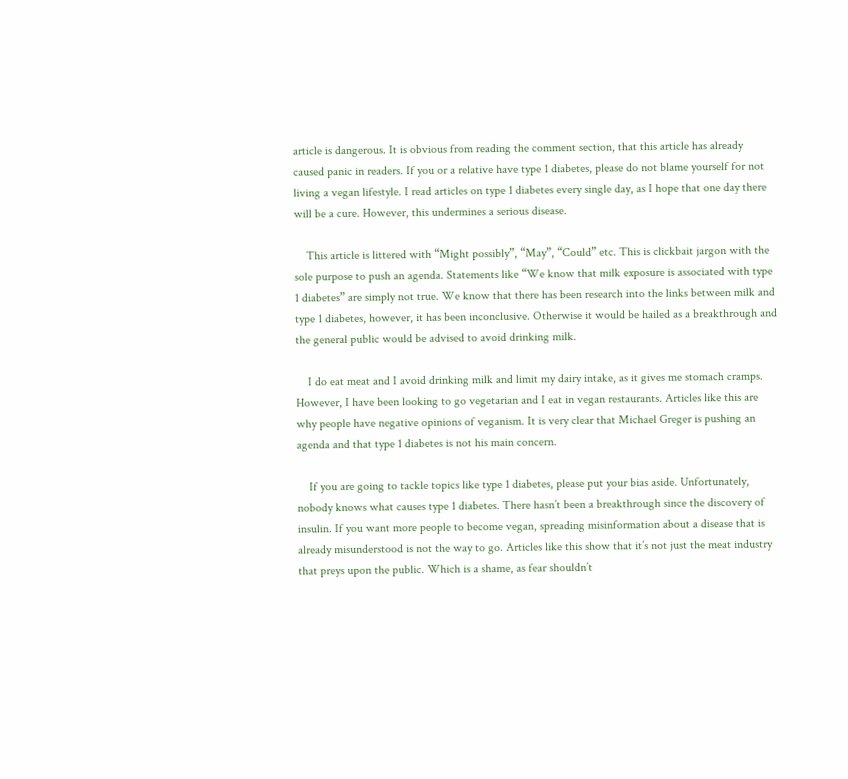article is dangerous. It is obvious from reading the comment section, that this article has already caused panic in readers. If you or a relative have type 1 diabetes, please do not blame yourself for not living a vegan lifestyle. I read articles on type 1 diabetes every single day, as I hope that one day there will be a cure. However, this undermines a serious disease.

    This article is littered with “Might possibly”, “May”, “Could” etc. This is clickbait jargon with the sole purpose to push an agenda. Statements like “We know that milk exposure is associated with type 1 diabetes” are simply not true. We know that there has been research into the links between milk and type 1 diabetes, however, it has been inconclusive. Otherwise it would be hailed as a breakthrough and the general public would be advised to avoid drinking milk.

    I do eat meat and I avoid drinking milk and limit my dairy intake, as it gives me stomach cramps. However, I have been looking to go vegetarian and I eat in vegan restaurants. Articles like this are why people have negative opinions of veganism. It is very clear that Michael Greger is pushing an agenda and that type 1 diabetes is not his main concern.

    If you are going to tackle topics like type 1 diabetes, please put your bias aside. Unfortunately, nobody knows what causes type 1 diabetes. There hasn’t been a breakthrough since the discovery of insulin. If you want more people to become vegan, spreading misinformation about a disease that is already misunderstood is not the way to go. Articles like this show that it’s not just the meat industry that preys upon the public. Which is a shame, as fear shouldn’t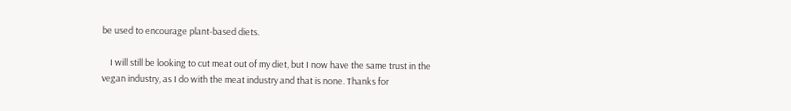be used to encourage plant-based diets.

    I will still be looking to cut meat out of my diet, but I now have the same trust in the vegan industry, as I do with the meat industry and that is none. Thanks for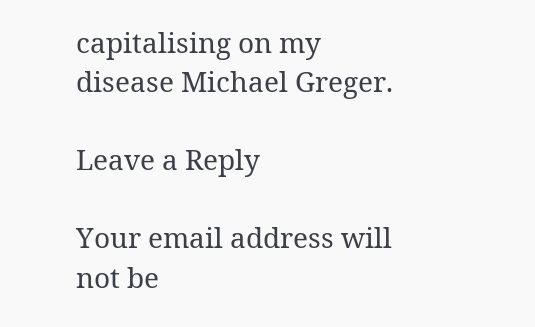capitalising on my disease Michael Greger.

Leave a Reply

Your email address will not be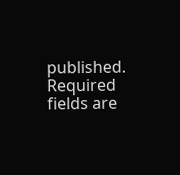published. Required fields are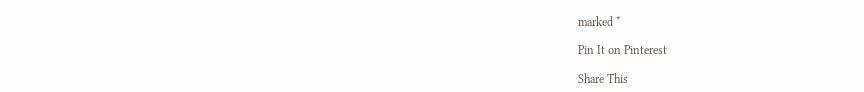marked *

Pin It on Pinterest

Share This